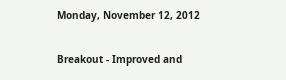Monday, November 12, 2012

Breakout - Improved and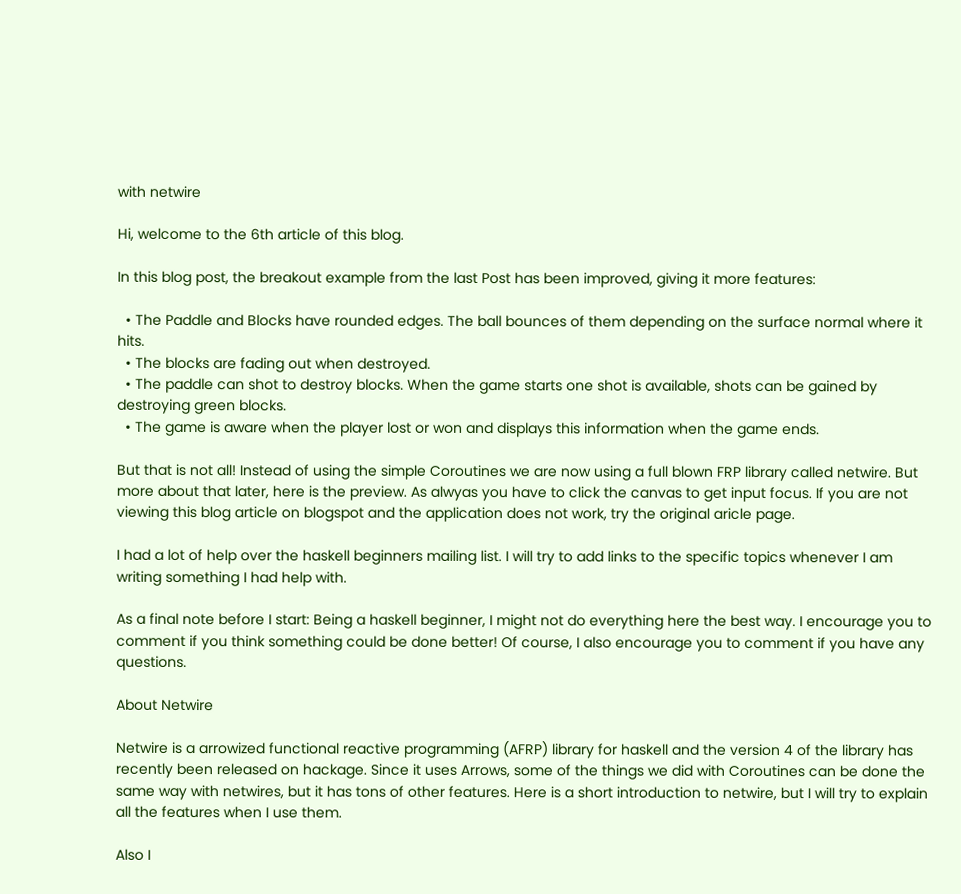with netwire

Hi, welcome to the 6th article of this blog.

In this blog post, the breakout example from the last Post has been improved, giving it more features:

  • The Paddle and Blocks have rounded edges. The ball bounces of them depending on the surface normal where it hits.
  • The blocks are fading out when destroyed.
  • The paddle can shot to destroy blocks. When the game starts one shot is available, shots can be gained by destroying green blocks.
  • The game is aware when the player lost or won and displays this information when the game ends.

But that is not all! Instead of using the simple Coroutines we are now using a full blown FRP library called netwire. But more about that later, here is the preview. As alwyas you have to click the canvas to get input focus. If you are not viewing this blog article on blogspot and the application does not work, try the original aricle page.

I had a lot of help over the haskell beginners mailing list. I will try to add links to the specific topics whenever I am writing something I had help with.

As a final note before I start: Being a haskell beginner, I might not do everything here the best way. I encourage you to comment if you think something could be done better! Of course, I also encourage you to comment if you have any questions.

About Netwire

Netwire is a arrowized functional reactive programming (AFRP) library for haskell and the version 4 of the library has recently been released on hackage. Since it uses Arrows, some of the things we did with Coroutines can be done the same way with netwires, but it has tons of other features. Here is a short introduction to netwire, but I will try to explain all the features when I use them.

Also I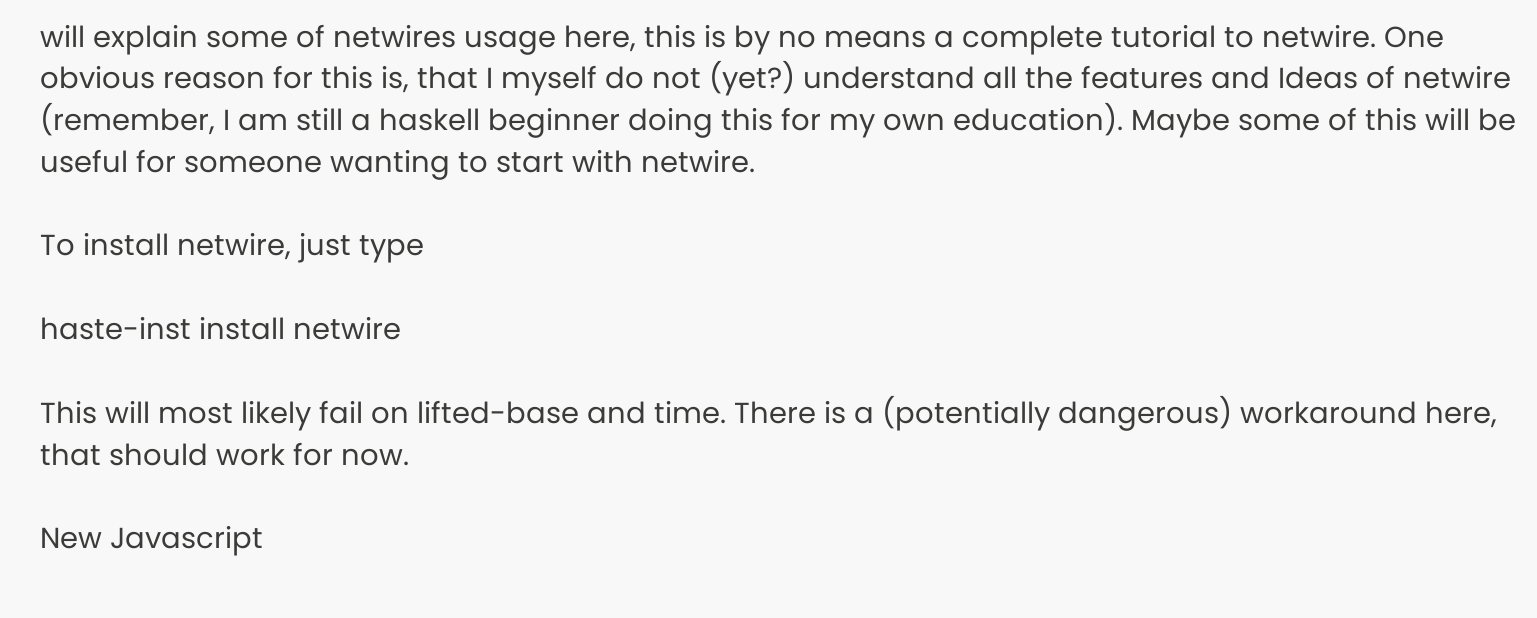will explain some of netwires usage here, this is by no means a complete tutorial to netwire. One obvious reason for this is, that I myself do not (yet?) understand all the features and Ideas of netwire (remember, I am still a haskell beginner doing this for my own education). Maybe some of this will be useful for someone wanting to start with netwire.

To install netwire, just type

haste-inst install netwire

This will most likely fail on lifted-base and time. There is a (potentially dangerous) workaround here, that should work for now.

New Javascript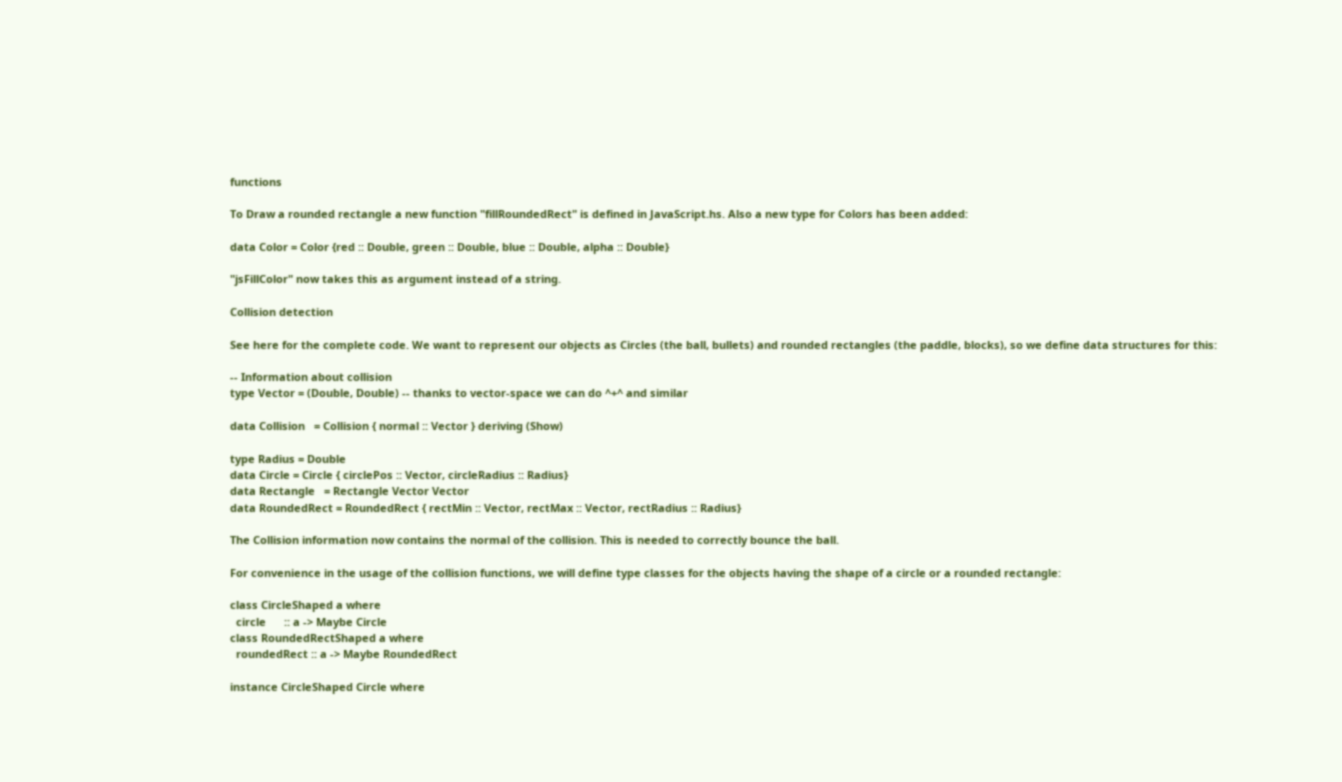functions

To Draw a rounded rectangle a new function "fillRoundedRect" is defined in JavaScript.hs. Also a new type for Colors has been added:

data Color = Color {red :: Double, green :: Double, blue :: Double, alpha :: Double}

"jsFillColor" now takes this as argument instead of a string.

Collision detection

See here for the complete code. We want to represent our objects as Circles (the ball, bullets) and rounded rectangles (the paddle, blocks), so we define data structures for this:

-- Information about collision
type Vector = (Double, Double) -- thanks to vector-space we can do ^+^ and similar

data Collision   = Collision { normal :: Vector } deriving (Show)

type Radius = Double
data Circle = Circle { circlePos :: Vector, circleRadius :: Radius}
data Rectangle   = Rectangle Vector Vector
data RoundedRect = RoundedRect { rectMin :: Vector, rectMax :: Vector, rectRadius :: Radius}

The Collision information now contains the normal of the collision. This is needed to correctly bounce the ball.

For convenience in the usage of the collision functions, we will define type classes for the objects having the shape of a circle or a rounded rectangle:

class CircleShaped a where
  circle      :: a -> Maybe Circle
class RoundedRectShaped a where
  roundedRect :: a -> Maybe RoundedRect

instance CircleShaped Circle where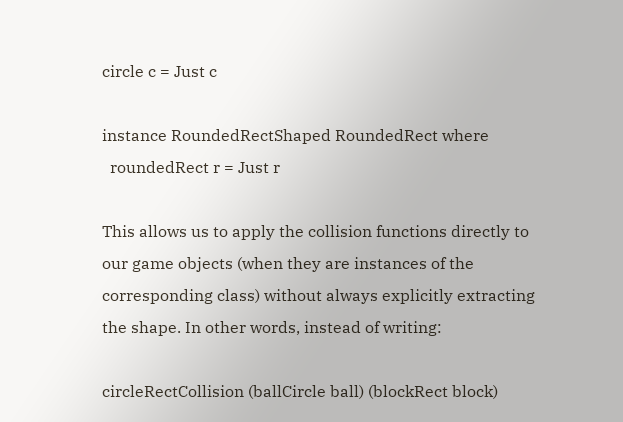circle c = Just c

instance RoundedRectShaped RoundedRect where
  roundedRect r = Just r

This allows us to apply the collision functions directly to our game objects (when they are instances of the corresponding class) without always explicitly extracting the shape. In other words, instead of writing:

circleRectCollision (ballCircle ball) (blockRect block)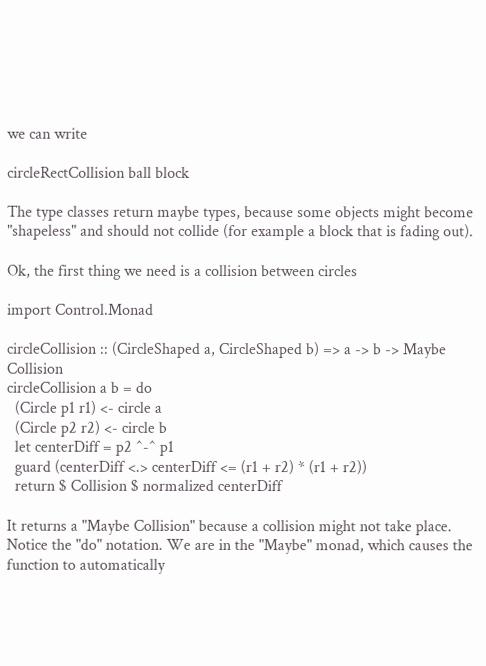we can write

circleRectCollision ball block

The type classes return maybe types, because some objects might become "shapeless" and should not collide (for example a block that is fading out).

Ok, the first thing we need is a collision between circles

import Control.Monad

circleCollision :: (CircleShaped a, CircleShaped b) => a -> b -> Maybe Collision
circleCollision a b = do
  (Circle p1 r1) <- circle a
  (Circle p2 r2) <- circle b
  let centerDiff = p2 ^-^ p1
  guard (centerDiff <.> centerDiff <= (r1 + r2) * (r1 + r2))
  return $ Collision $ normalized centerDiff

It returns a "Maybe Collision" because a collision might not take place. Notice the "do" notation. We are in the "Maybe" monad, which causes the function to automatically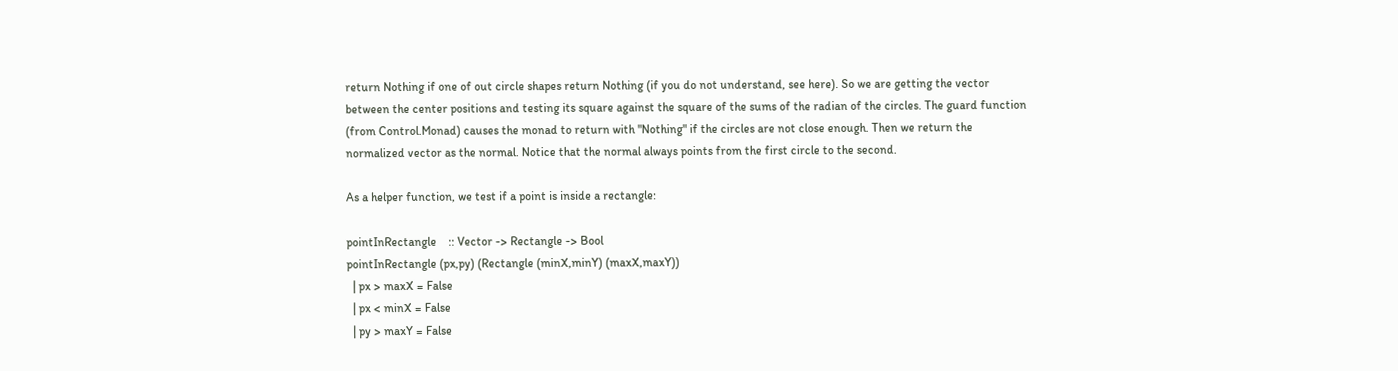return Nothing if one of out circle shapes return Nothing (if you do not understand, see here). So we are getting the vector between the center positions and testing its square against the square of the sums of the radian of the circles. The guard function (from Control.Monad) causes the monad to return with "Nothing" if the circles are not close enough. Then we return the normalized vector as the normal. Notice that the normal always points from the first circle to the second.

As a helper function, we test if a point is inside a rectangle:

pointInRectangle    :: Vector -> Rectangle -> Bool
pointInRectangle (px,py) (Rectangle (minX,minY) (maxX,maxY))
  | px > maxX = False
  | px < minX = False
  | py > maxY = False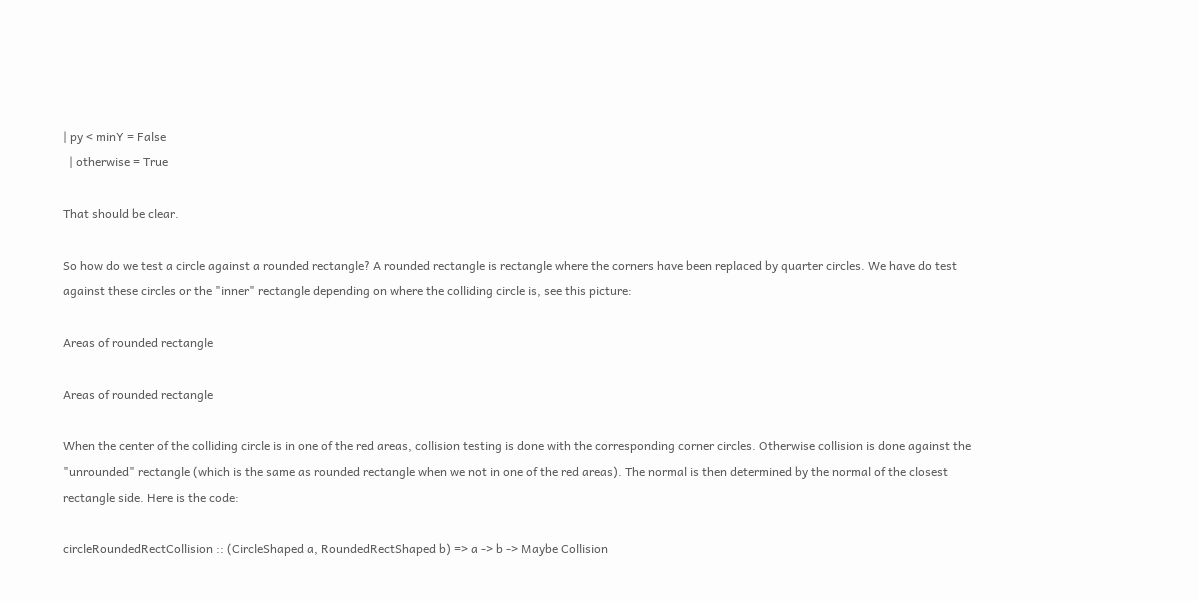| py < minY = False
  | otherwise = True

That should be clear.

So how do we test a circle against a rounded rectangle? A rounded rectangle is rectangle where the corners have been replaced by quarter circles. We have do test against these circles or the "inner" rectangle depending on where the colliding circle is, see this picture:

Areas of rounded rectangle

Areas of rounded rectangle

When the center of the colliding circle is in one of the red areas, collision testing is done with the corresponding corner circles. Otherwise collision is done against the "unrounded" rectangle (which is the same as rounded rectangle when we not in one of the red areas). The normal is then determined by the normal of the closest rectangle side. Here is the code:

circleRoundedRectCollision :: (CircleShaped a, RoundedRectShaped b) => a -> b -> Maybe Collision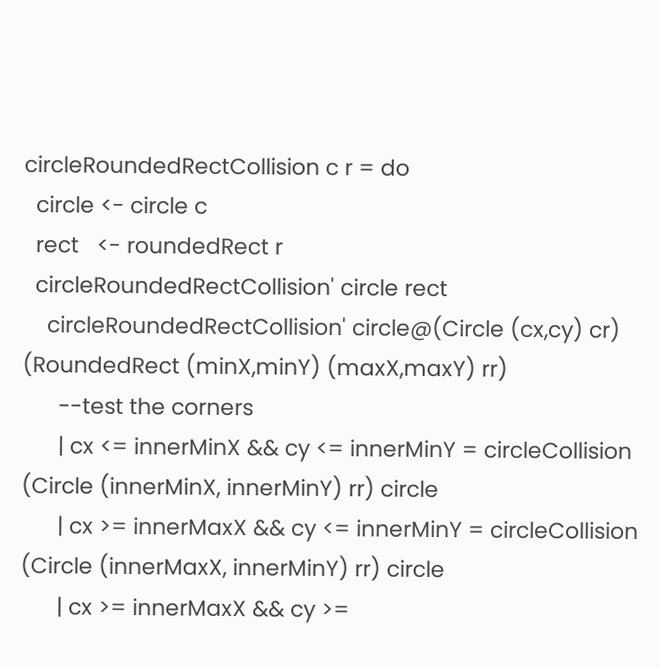circleRoundedRectCollision c r = do
  circle <- circle c
  rect   <- roundedRect r
  circleRoundedRectCollision' circle rect
    circleRoundedRectCollision' circle@(Circle (cx,cy) cr) (RoundedRect (minX,minY) (maxX,maxY) rr)
      --test the corners
      | cx <= innerMinX && cy <= innerMinY = circleCollision (Circle (innerMinX, innerMinY) rr) circle
      | cx >= innerMaxX && cy <= innerMinY = circleCollision (Circle (innerMaxX, innerMinY) rr) circle
      | cx >= innerMaxX && cy >=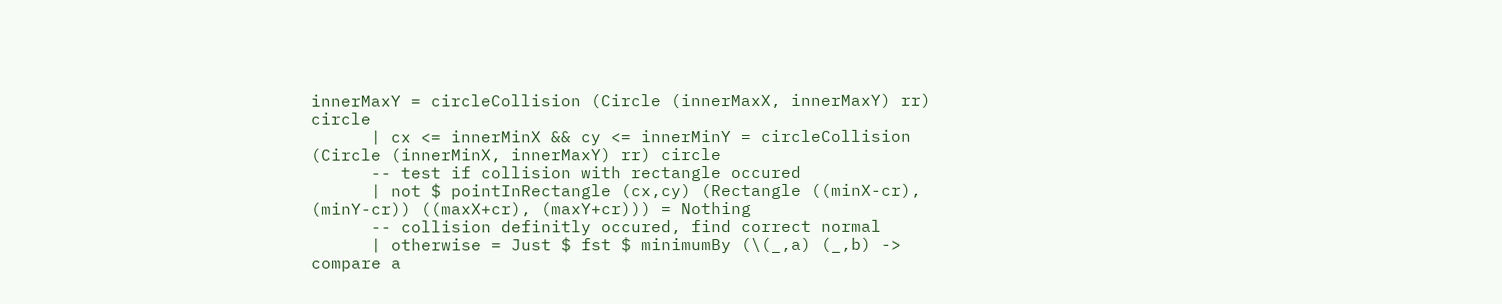innerMaxY = circleCollision (Circle (innerMaxX, innerMaxY) rr) circle
      | cx <= innerMinX && cy <= innerMinY = circleCollision (Circle (innerMinX, innerMaxY) rr) circle
      -- test if collision with rectangle occured
      | not $ pointInRectangle (cx,cy) (Rectangle ((minX-cr), (minY-cr)) ((maxX+cr), (maxY+cr))) = Nothing
      -- collision definitly occured, find correct normal
      | otherwise = Just $ fst $ minimumBy (\(_,a) (_,b) -> compare a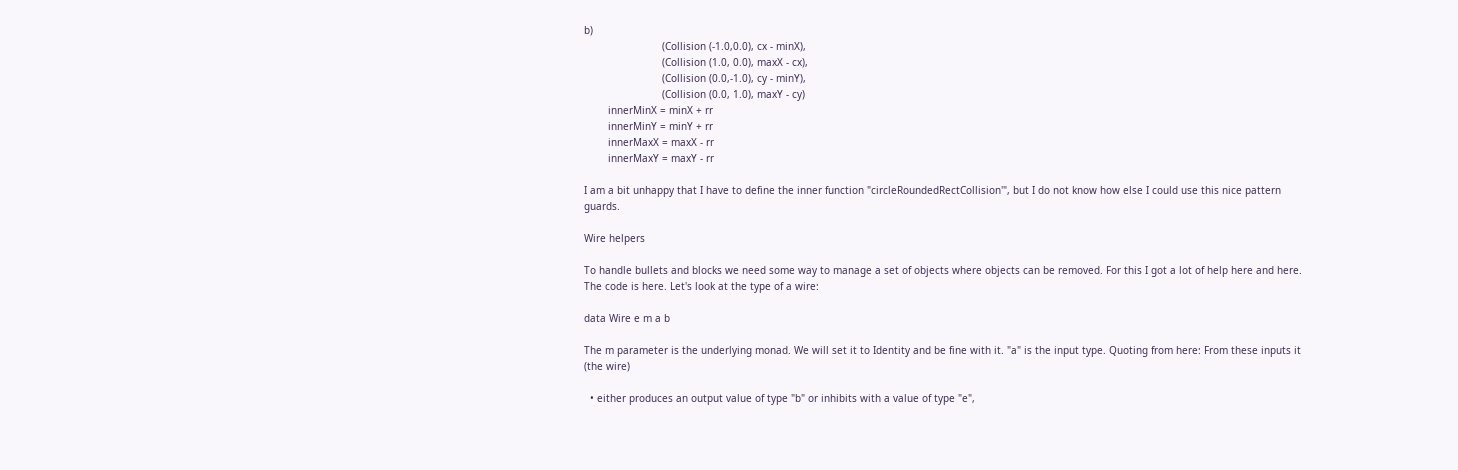b)
                          (Collision (-1.0,0.0), cx - minX),
                          (Collision (1.0, 0.0), maxX - cx),
                          (Collision (0.0,-1.0), cy - minY),
                          (Collision (0.0, 1.0), maxY - cy)
        innerMinX = minX + rr
        innerMinY = minY + rr
        innerMaxX = maxX - rr
        innerMaxY = maxY - rr

I am a bit unhappy that I have to define the inner function "circleRoundedRectCollision'", but I do not know how else I could use this nice pattern guards.

Wire helpers

To handle bullets and blocks we need some way to manage a set of objects where objects can be removed. For this I got a lot of help here and here. The code is here. Let's look at the type of a wire:

data Wire e m a b

The m parameter is the underlying monad. We will set it to Identity and be fine with it. "a" is the input type. Quoting from here: From these inputs it (the wire)

  • either produces an output value of type "b" or inhibits with a value of type "e",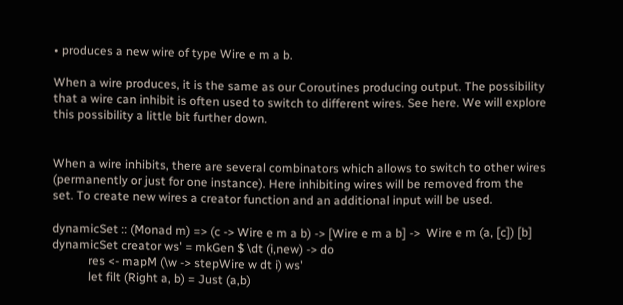• produces a new wire of type Wire e m a b.

When a wire produces, it is the same as our Coroutines producing output. The possibility that a wire can inhibit is often used to switch to different wires. See here. We will explore this possibility a little bit further down.


When a wire inhibits, there are several combinators which allows to switch to other wires (permanently or just for one instance). Here inhibiting wires will be removed from the set. To create new wires a creator function and an additional input will be used.

dynamicSet :: (Monad m) => (c -> Wire e m a b) -> [Wire e m a b] ->  Wire e m (a, [c]) [b]
dynamicSet creator ws' = mkGen $ \dt (i,new) -> do
            res <- mapM (\w -> stepWire w dt i) ws'
            let filt (Right a, b) = Just (a,b)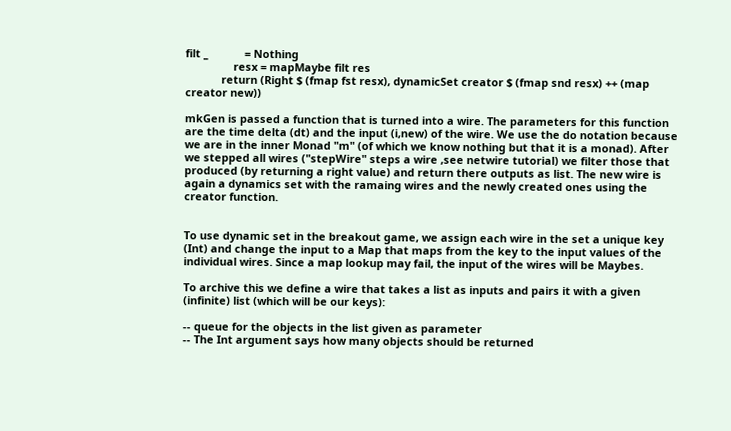filt _            = Nothing
                resx = mapMaybe filt res
            return (Right $ (fmap fst resx), dynamicSet creator $ (fmap snd resx) ++ (map creator new))

mkGen is passed a function that is turned into a wire. The parameters for this function are the time delta (dt) and the input (i,new) of the wire. We use the do notation because we are in the inner Monad "m" (of which we know nothing but that it is a monad). After we stepped all wires ("stepWire" steps a wire ,see netwire tutorial) we filter those that produced (by returning a right value) and return there outputs as list. The new wire is again a dynamics set with the ramaing wires and the newly created ones using the creator function.


To use dynamic set in the breakout game, we assign each wire in the set a unique key (Int) and change the input to a Map that maps from the key to the input values of the individual wires. Since a map lookup may fail, the input of the wires will be Maybes.

To archive this we define a wire that takes a list as inputs and pairs it with a given (infinite) list (which will be our keys):

-- queue for the objects in the list given as parameter
-- The Int argument says how many objects should be returned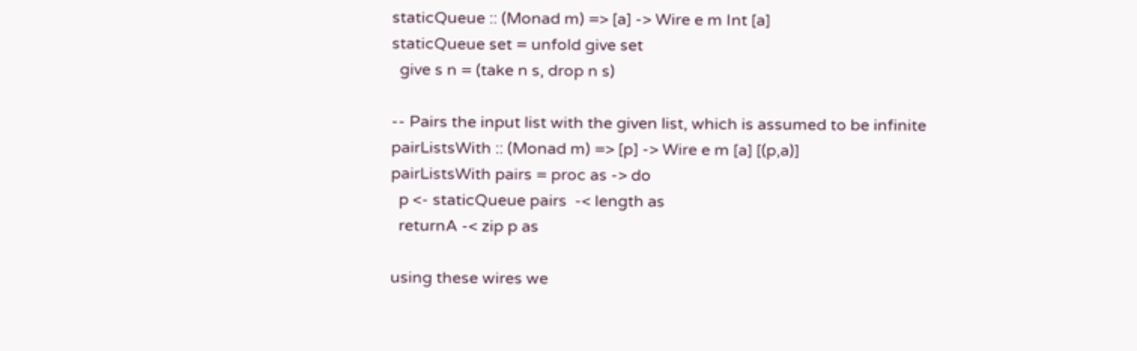staticQueue :: (Monad m) => [a] -> Wire e m Int [a]
staticQueue set = unfold give set
  give s n = (take n s, drop n s)

-- Pairs the input list with the given list, which is assumed to be infinite
pairListsWith :: (Monad m) => [p] -> Wire e m [a] [(p,a)]
pairListsWith pairs = proc as -> do
  p <- staticQueue pairs  -< length as
  returnA -< zip p as

using these wires we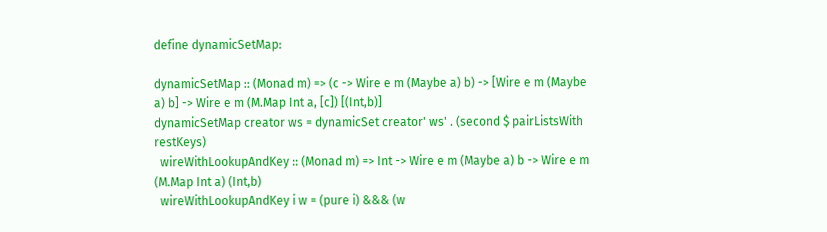define dynamicSetMap:

dynamicSetMap :: (Monad m) => (c -> Wire e m (Maybe a) b) -> [Wire e m (Maybe a) b] -> Wire e m (M.Map Int a, [c]) [(Int,b)]
dynamicSetMap creator ws = dynamicSet creator' ws' . (second $ pairListsWith restKeys)
  wireWithLookupAndKey :: (Monad m) => Int -> Wire e m (Maybe a) b -> Wire e m (M.Map Int a) (Int,b)
  wireWithLookupAndKey i w = (pure i) &&& (w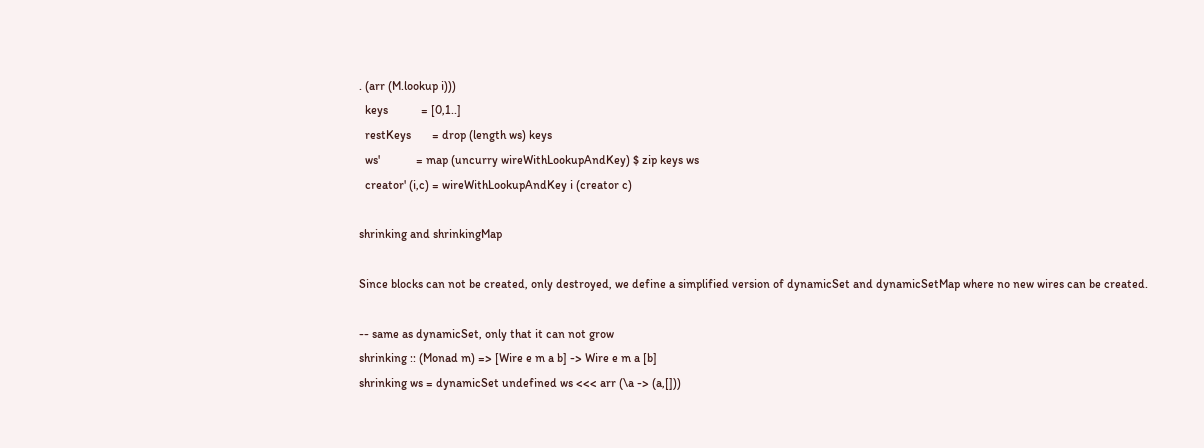. (arr (M.lookup i)))
  keys           = [0,1..]
  restKeys       = drop (length ws) keys
  ws'            = map (uncurry wireWithLookupAndKey) $ zip keys ws
  creator' (i,c) = wireWithLookupAndKey i (creator c)

shrinking and shrinkingMap

Since blocks can not be created, only destroyed, we define a simplified version of dynamicSet and dynamicSetMap where no new wires can be created.

-- same as dynamicSet, only that it can not grow
shrinking :: (Monad m) => [Wire e m a b] -> Wire e m a [b]
shrinking ws = dynamicSet undefined ws <<< arr (\a -> (a,[]))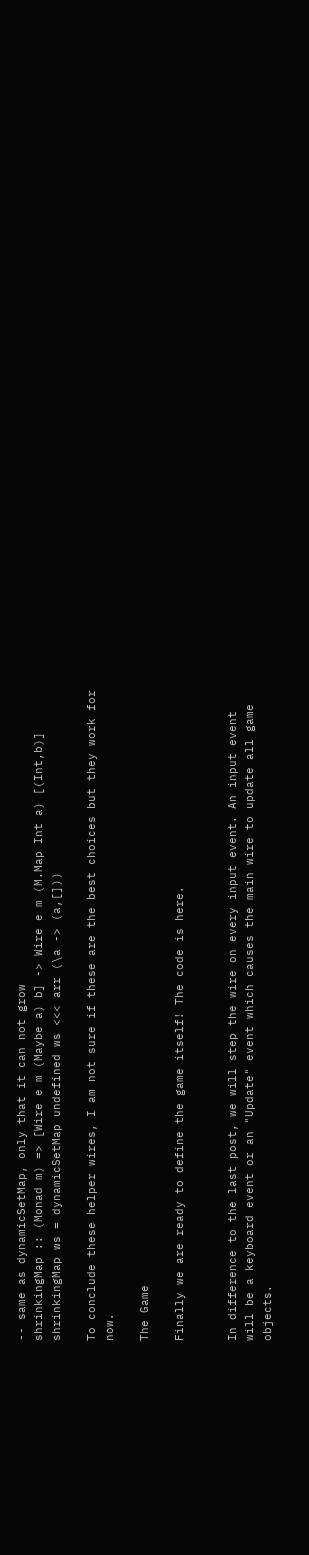-- same as dynamicSetMap, only that it can not grow
shrinkingMap :: (Monad m) => [Wire e m (Maybe a) b] -> Wire e m (M.Map Int a) [(Int,b)]
shrinkingMap ws = dynamicSetMap undefined ws <<< arr (\a -> (a,[]))

To conclude these helper wires, I am not sure if these are the best choices but they work for now.

The Game

Finally we are ready to define the game itself! The code is here.


In difference to the last post, we will step the wire on every input event. An input event will be a keyboard event or an "Update" event which causes the main wire to update all game objects.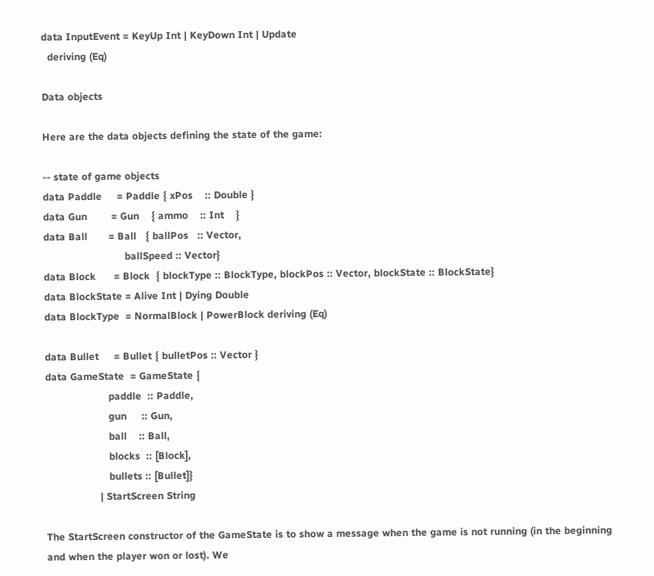data InputEvent = KeyUp Int | KeyDown Int | Update
  deriving (Eq)

Data objects

Here are the data objects defining the state of the game:

-- state of game objects
data Paddle     = Paddle { xPos    :: Double }
data Gun        = Gun    { ammo    :: Int    }
data Ball       = Ball   { ballPos   :: Vector,
                           ballSpeed :: Vector}
data Block      = Block  { blockType :: BlockType, blockPos :: Vector, blockState :: BlockState}
data BlockState = Alive Int | Dying Double
data BlockType  = NormalBlock | PowerBlock deriving (Eq)

data Bullet     = Bullet { bulletPos :: Vector }
data GameState  = GameState {
                     paddle  :: Paddle,
                     gun     :: Gun,
                     ball    :: Ball,
                     blocks  :: [Block],
                     bullets :: [Bullet]}
                  | StartScreen String

The StartScreen constructor of the GameState is to show a message when the game is not running (in the beginning and when the player won or lost). We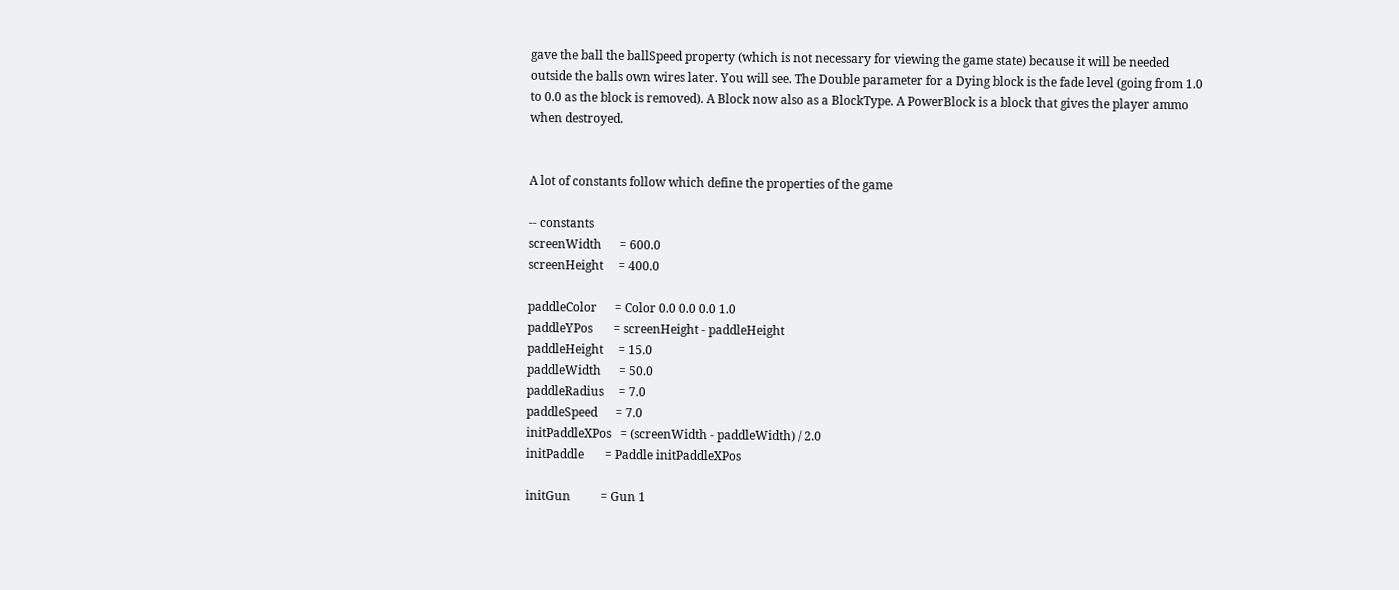gave the ball the ballSpeed property (which is not necessary for viewing the game state) because it will be needed outside the balls own wires later. You will see. The Double parameter for a Dying block is the fade level (going from 1.0 to 0.0 as the block is removed). A Block now also as a BlockType. A PowerBlock is a block that gives the player ammo when destroyed.


A lot of constants follow which define the properties of the game

-- constants
screenWidth      = 600.0
screenHeight     = 400.0

paddleColor      = Color 0.0 0.0 0.0 1.0
paddleYPos       = screenHeight - paddleHeight
paddleHeight     = 15.0
paddleWidth      = 50.0
paddleRadius     = 7.0
paddleSpeed      = 7.0
initPaddleXPos   = (screenWidth - paddleWidth) / 2.0
initPaddle       = Paddle initPaddleXPos

initGun          = Gun 1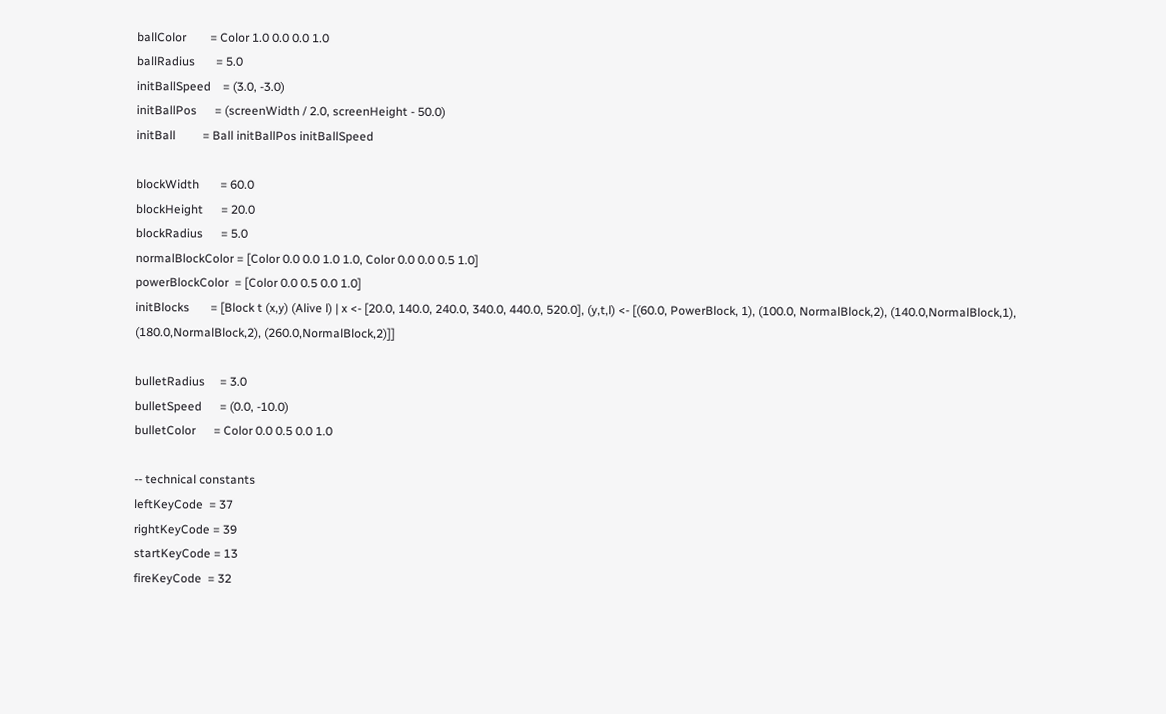ballColor        = Color 1.0 0.0 0.0 1.0
ballRadius       = 5.0
initBallSpeed    = (3.0, -3.0)
initBallPos      = (screenWidth / 2.0, screenHeight - 50.0)
initBall         = Ball initBallPos initBallSpeed

blockWidth       = 60.0
blockHeight      = 20.0
blockRadius      = 5.0
normalBlockColor = [Color 0.0 0.0 1.0 1.0, Color 0.0 0.0 0.5 1.0]
powerBlockColor  = [Color 0.0 0.5 0.0 1.0]
initBlocks       = [Block t (x,y) (Alive l) | x <- [20.0, 140.0, 240.0, 340.0, 440.0, 520.0], (y,t,l) <- [(60.0, PowerBlock, 1), (100.0, NormalBlock,2), (140.0,NormalBlock,1), (180.0,NormalBlock,2), (260.0,NormalBlock,2)]]

bulletRadius     = 3.0
bulletSpeed      = (0.0, -10.0)
bulletColor      = Color 0.0 0.5 0.0 1.0

-- technical constants
leftKeyCode  = 37
rightKeyCode = 39
startKeyCode = 13
fireKeyCode  = 32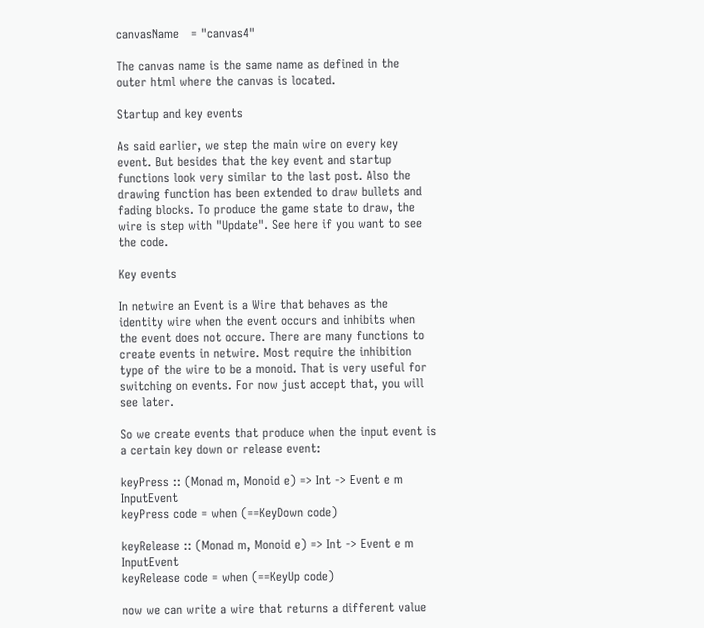canvasName   = "canvas4"

The canvas name is the same name as defined in the outer html where the canvas is located.

Startup and key events

As said earlier, we step the main wire on every key event. But besides that the key event and startup functions look very similar to the last post. Also the drawing function has been extended to draw bullets and fading blocks. To produce the game state to draw, the wire is step with "Update". See here if you want to see the code.

Key events

In netwire an Event is a Wire that behaves as the identity wire when the event occurs and inhibits when the event does not occure. There are many functions to create events in netwire. Most require the inhibition type of the wire to be a monoid. That is very useful for switching on events. For now just accept that, you will see later.

So we create events that produce when the input event is a certain key down or release event:

keyPress :: (Monad m, Monoid e) => Int -> Event e m InputEvent
keyPress code = when (==KeyDown code)

keyRelease :: (Monad m, Monoid e) => Int -> Event e m InputEvent
keyRelease code = when (==KeyUp code)

now we can write a wire that returns a different value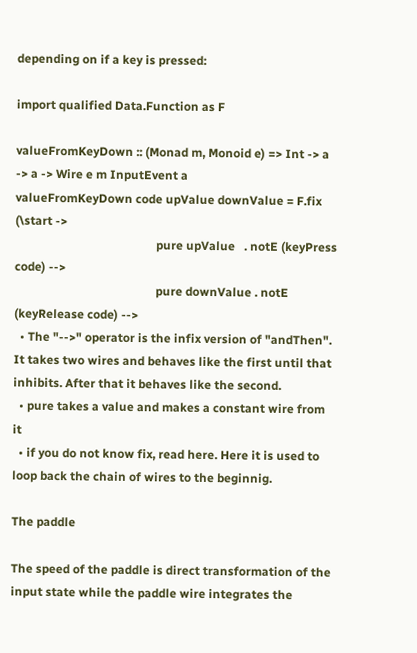depending on if a key is pressed:

import qualified Data.Function as F

valueFromKeyDown :: (Monad m, Monoid e) => Int -> a -> a -> Wire e m InputEvent a
valueFromKeyDown code upValue downValue = F.fix (\start ->
                                               pure upValue   . notE (keyPress code) -->
                                               pure downValue . notE (keyRelease code) -->
  • The "-->" operator is the infix version of "andThen". It takes two wires and behaves like the first until that inhibits. After that it behaves like the second.
  • pure takes a value and makes a constant wire from it
  • if you do not know fix, read here. Here it is used to loop back the chain of wires to the beginnig.

The paddle

The speed of the paddle is direct transformation of the input state while the paddle wire integrates the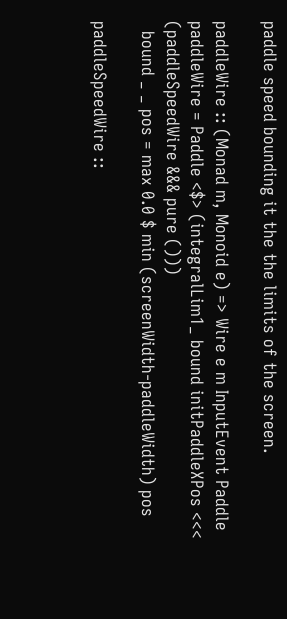paddle speed bounding it the the limits of the screen.

paddleWire :: (Monad m, Monoid e) => Wire e m InputEvent Paddle
paddleWire = Paddle <$> (integralLim1_ bound initPaddleXPos <<< (paddleSpeedWire &&& pure ()))
  bound _ _ pos = max 0.0 $ min (screenWidth-paddleWidth) pos

paddleSpeedWire ::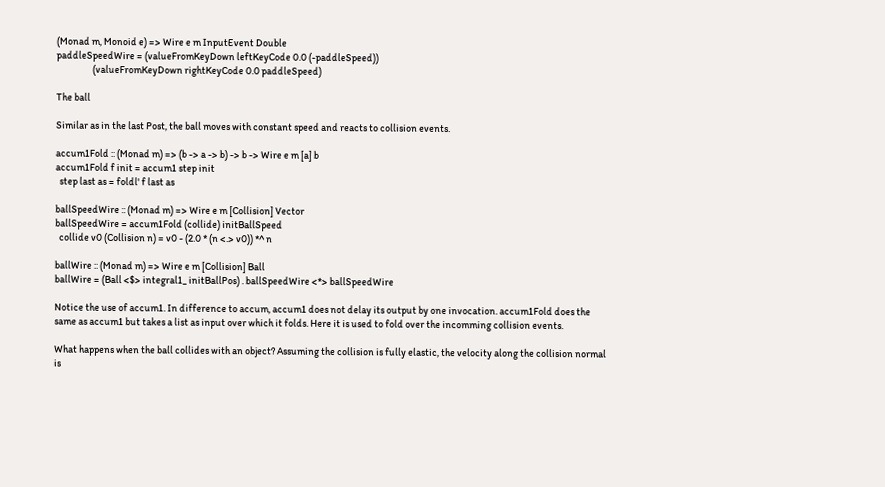(Monad m, Monoid e) => Wire e m InputEvent Double
paddleSpeedWire = (valueFromKeyDown leftKeyCode 0.0 (-paddleSpeed))
                  (valueFromKeyDown rightKeyCode 0.0 paddleSpeed)

The ball

Similar as in the last Post, the ball moves with constant speed and reacts to collision events.

accum1Fold :: (Monad m) => (b -> a -> b) -> b -> Wire e m [a] b
accum1Fold f init = accum1 step init
  step last as = foldl' f last as

ballSpeedWire :: (Monad m) => Wire e m [Collision] Vector
ballSpeedWire = accum1Fold (collide) initBallSpeed
  collide v0 (Collision n) = v0 - (2.0 * (n <.> v0)) *^ n

ballWire :: (Monad m) => Wire e m [Collision] Ball
ballWire = (Ball <$> integral1_ initBallPos) . ballSpeedWire <*> ballSpeedWire

Notice the use of accum1. In difference to accum, accum1 does not delay its output by one invocation. accum1Fold does the same as accum1 but takes a list as input over which it folds. Here it is used to fold over the incomming collision events.

What happens when the ball collides with an object? Assuming the collision is fully elastic, the velocity along the collision normal is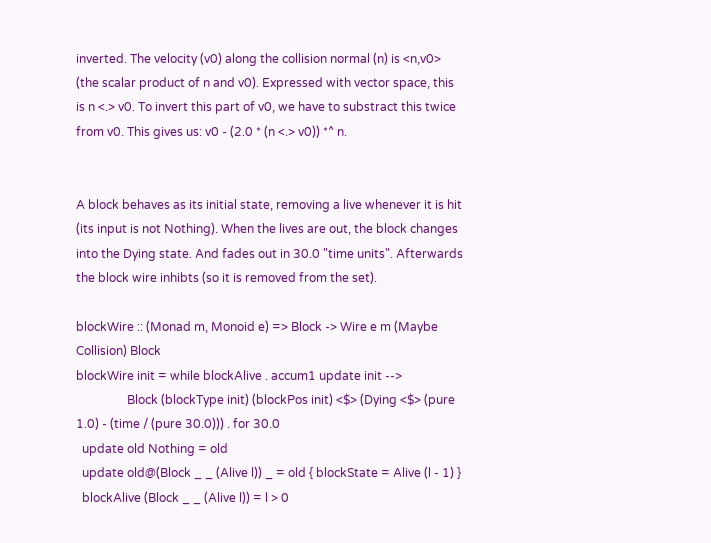inverted. The velocity (v0) along the collision normal (n) is <n,v0> (the scalar product of n and v0). Expressed with vector space, this is n <.> v0. To invert this part of v0, we have to substract this twice from v0. This gives us: v0 - (2.0 * (n <.> v0)) *^ n.


A block behaves as its initial state, removing a live whenever it is hit (its input is not Nothing). When the lives are out, the block changes into the Dying state. And fades out in 30.0 "time units". Afterwards the block wire inhibts (so it is removed from the set).

blockWire :: (Monad m, Monoid e) => Block -> Wire e m (Maybe Collision) Block
blockWire init = while blockAlive . accum1 update init -->
                 Block (blockType init) (blockPos init) <$> (Dying <$> (pure 1.0) - (time / (pure 30.0))) . for 30.0
  update old Nothing = old
  update old@(Block _ _ (Alive l)) _ = old { blockState = Alive (l - 1) }
  blockAlive (Block _ _ (Alive l)) = l > 0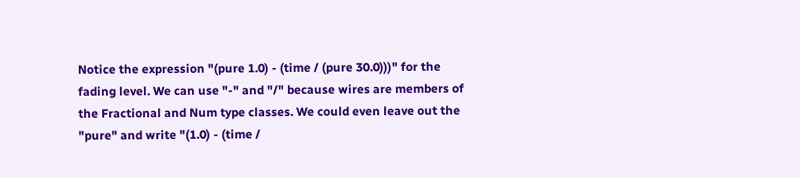Notice the expression "(pure 1.0) - (time / (pure 30.0)))" for the fading level. We can use "-" and "/" because wires are members of the Fractional and Num type classes. We could even leave out the "pure" and write "(1.0) - (time /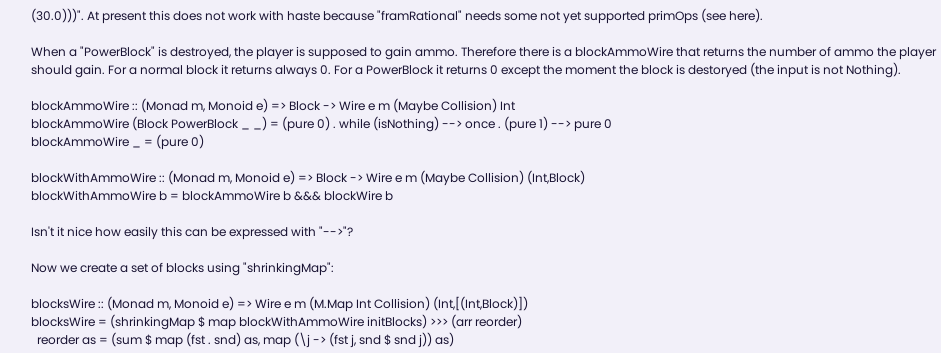(30.0)))". At present this does not work with haste because "framRational" needs some not yet supported primOps (see here).

When a "PowerBlock" is destroyed, the player is supposed to gain ammo. Therefore there is a blockAmmoWire that returns the number of ammo the player should gain. For a normal block it returns always 0. For a PowerBlock it returns 0 except the moment the block is destoryed (the input is not Nothing).

blockAmmoWire :: (Monad m, Monoid e) => Block -> Wire e m (Maybe Collision) Int
blockAmmoWire (Block PowerBlock _ _) = (pure 0) . while (isNothing) --> once . (pure 1) --> pure 0
blockAmmoWire _ = (pure 0)

blockWithAmmoWire :: (Monad m, Monoid e) => Block -> Wire e m (Maybe Collision) (Int,Block)
blockWithAmmoWire b = blockAmmoWire b &&& blockWire b

Isn't it nice how easily this can be expressed with "-->"?

Now we create a set of blocks using "shrinkingMap":

blocksWire :: (Monad m, Monoid e) => Wire e m (M.Map Int Collision) (Int,[(Int,Block)])
blocksWire = (shrinkingMap $ map blockWithAmmoWire initBlocks) >>> (arr reorder)
  reorder as = (sum $ map (fst . snd) as, map (\j -> (fst j, snd $ snd j)) as)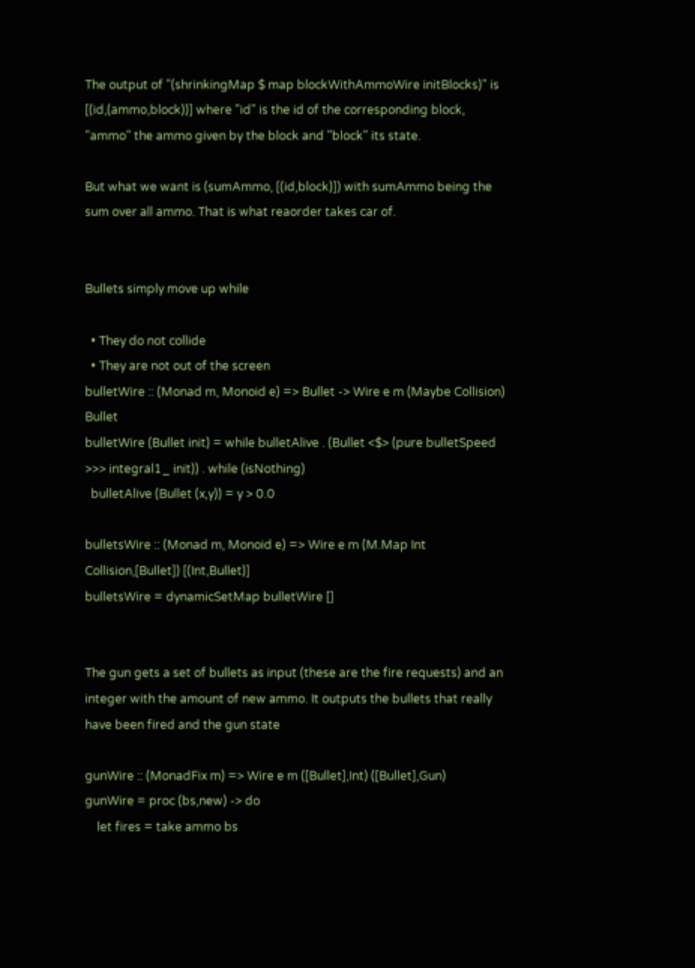The output of "(shrinkingMap $ map blockWithAmmoWire initBlocks)" is [(id,(ammo,block))] where "id" is the id of the corresponding block, "ammo" the ammo given by the block and "block" its state.

But what we want is (sumAmmo, [(id,block)]) with sumAmmo being the sum over all ammo. That is what reaorder takes car of.


Bullets simply move up while

  • They do not collide
  • They are not out of the screen
bulletWire :: (Monad m, Monoid e) => Bullet -> Wire e m (Maybe Collision) Bullet
bulletWire (Bullet init) = while bulletAlive . (Bullet <$> (pure bulletSpeed >>> integral1_ init)) . while (isNothing)
  bulletAlive (Bullet (x,y)) = y > 0.0

bulletsWire :: (Monad m, Monoid e) => Wire e m (M.Map Int Collision,[Bullet]) [(Int,Bullet)]
bulletsWire = dynamicSetMap bulletWire []


The gun gets a set of bullets as input (these are the fire requests) and an integer with the amount of new ammo. It outputs the bullets that really have been fired and the gun state

gunWire :: (MonadFix m) => Wire e m ([Bullet],Int) ([Bullet],Gun)
gunWire = proc (bs,new) -> do
    let fires = take ammo bs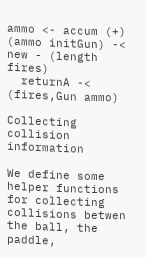ammo <- accum (+) (ammo initGun) -< new - (length fires)
  returnA -< (fires,Gun ammo)

Collecting collision information

We define some helper functions for collecting collisions betwen the ball, the paddle,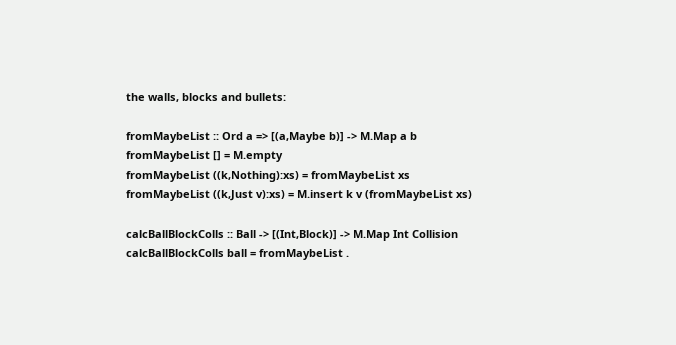the walls, blocks and bullets:

fromMaybeList :: Ord a => [(a,Maybe b)] -> M.Map a b
fromMaybeList [] = M.empty
fromMaybeList ((k,Nothing):xs) = fromMaybeList xs
fromMaybeList ((k,Just v):xs) = M.insert k v (fromMaybeList xs)

calcBallBlockColls :: Ball -> [(Int,Block)] -> M.Map Int Collision
calcBallBlockColls ball = fromMaybeList .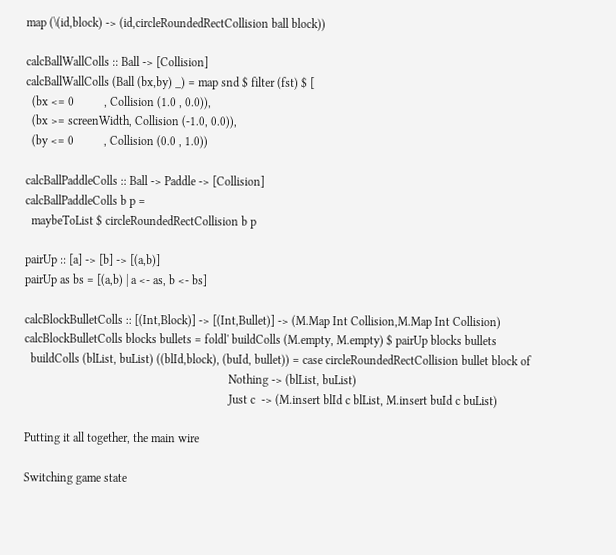map (\(id,block) -> (id,circleRoundedRectCollision ball block))

calcBallWallColls :: Ball -> [Collision]
calcBallWallColls (Ball (bx,by) _) = map snd $ filter (fst) $ [
  (bx <= 0          , Collision (1.0 , 0.0)),
  (bx >= screenWidth, Collision (-1.0, 0.0)),
  (by <= 0          , Collision (0.0 , 1.0))

calcBallPaddleColls :: Ball -> Paddle -> [Collision]
calcBallPaddleColls b p =
  maybeToList $ circleRoundedRectCollision b p

pairUp :: [a] -> [b] -> [(a,b)]
pairUp as bs = [(a,b) | a <- as, b <- bs]

calcBlockBulletColls :: [(Int,Block)] -> [(Int,Bullet)] -> (M.Map Int Collision,M.Map Int Collision)
calcBlockBulletColls blocks bullets = foldl' buildColls (M.empty, M.empty) $ pairUp blocks bullets
  buildColls (blList, buList) ((blId,block), (buId, bullet)) = case circleRoundedRectCollision bullet block of
                                                                    Nothing -> (blList, buList)
                                                                    Just c  -> (M.insert blId c blList, M.insert buId c buList)

Putting it all together, the main wire

Switching game state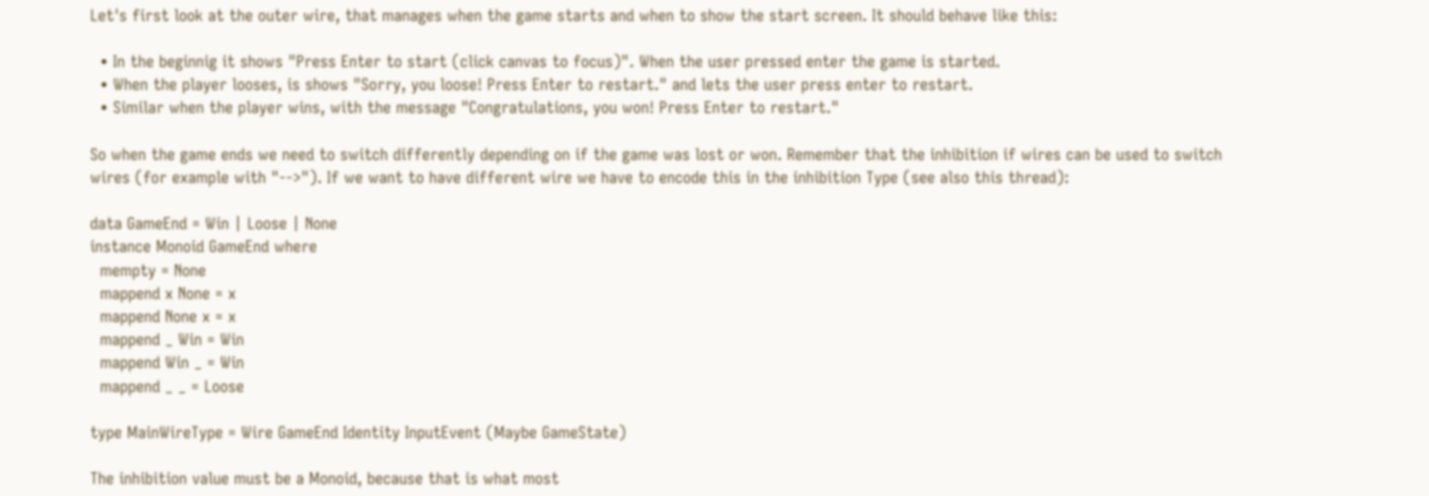Let's first look at the outer wire, that manages when the game starts and when to show the start screen. It should behave like this:

  • In the beginnig it shows "Press Enter to start (click canvas to focus)". When the user pressed enter the game is started.
  • When the player looses, is shows "Sorry, you loose! Press Enter to restart." and lets the user press enter to restart.
  • Similar when the player wins, with the message "Congratulations, you won! Press Enter to restart."

So when the game ends we need to switch differently depending on if the game was lost or won. Remember that the inhibition if wires can be used to switch wires (for example with "-->"). If we want to have different wire we have to encode this in the inhibition Type (see also this thread):

data GameEnd = Win | Loose | None
instance Monoid GameEnd where
  mempty = None
  mappend x None = x
  mappend None x = x
  mappend _ Win = Win
  mappend Win _ = Win
  mappend _ _ = Loose

type MainWireType = Wire GameEnd Identity InputEvent (Maybe GameState)

The inhibition value must be a Monoid, because that is what most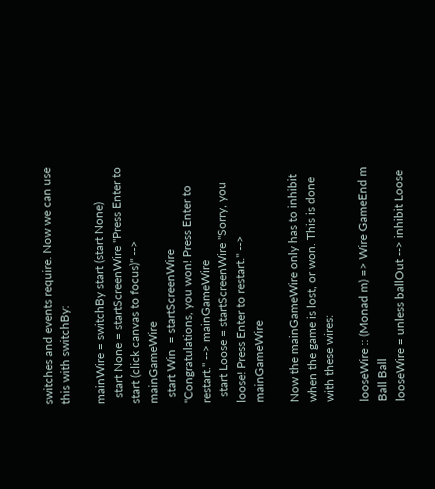switches and events require. Now we can use this with switchBy:

mainWire = switchBy start (start None)
  start None = startScreenWire "Press Enter to start (click canvas to focus)" --> mainGameWire
  start Win  = startScreenWire "Congratulations, you won! Press Enter to restart." --> mainGameWire
  start Loose = startScreenWire "Sorry, you loose! Press Enter to restart." --> mainGameWire

Now the mainGameWire only has to inhibit when the game is lost, or won. This is done with these wires:

looseWire :: (Monad m) => Wire GameEnd m Ball Ball
looseWire = unless ballOut --> inhibit Loose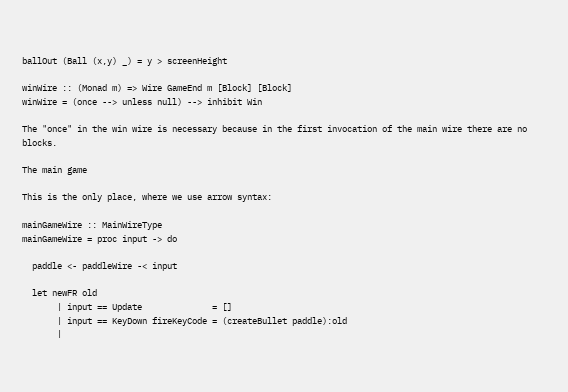ballOut (Ball (x,y) _) = y > screenHeight

winWire :: (Monad m) => Wire GameEnd m [Block] [Block]
winWire = (once --> unless null) --> inhibit Win

The "once" in the win wire is necessary because in the first invocation of the main wire there are no blocks.

The main game

This is the only place, where we use arrow syntax:

mainGameWire :: MainWireType
mainGameWire = proc input -> do

  paddle <- paddleWire -< input

  let newFR old
       | input == Update              = []
       | input == KeyDown fireKeyCode = (createBullet paddle):old
       |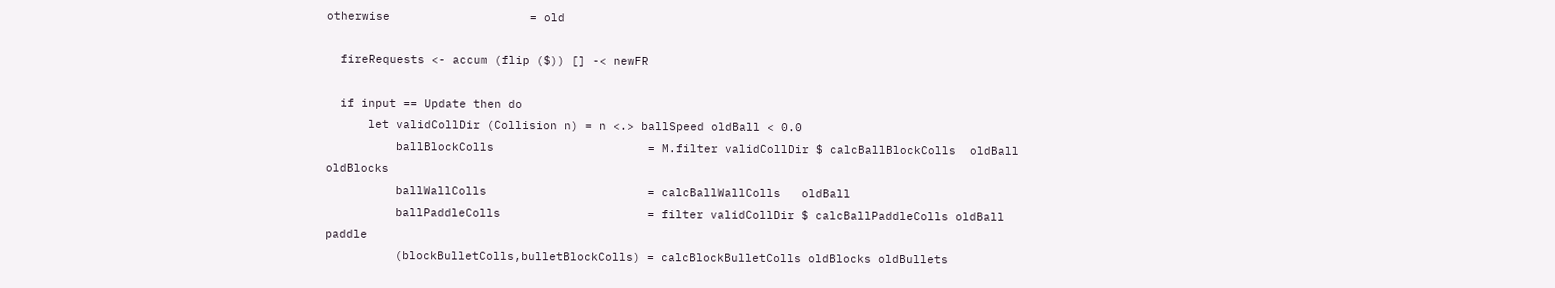otherwise                    = old

  fireRequests <- accum (flip ($)) [] -< newFR

  if input == Update then do
      let validCollDir (Collision n) = n <.> ballSpeed oldBall < 0.0
          ballBlockColls                      = M.filter validCollDir $ calcBallBlockColls  oldBall oldBlocks
          ballWallColls                       = calcBallWallColls   oldBall
          ballPaddleColls                     = filter validCollDir $ calcBallPaddleColls oldBall paddle
          (blockBulletColls,bulletBlockColls) = calcBlockBulletColls oldBlocks oldBullets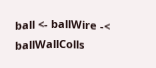ball <- ballWire -< ballWallColls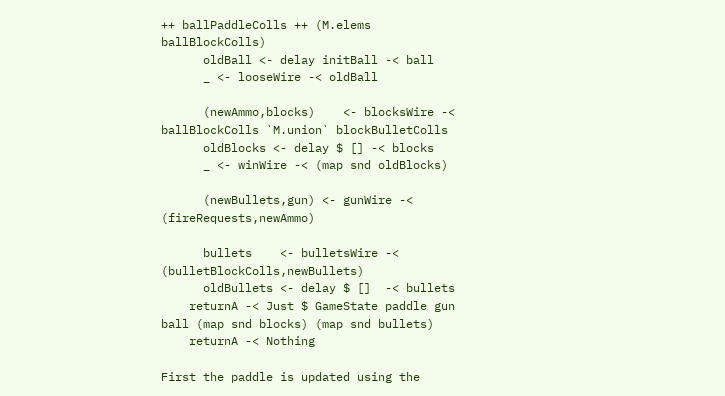++ ballPaddleColls ++ (M.elems ballBlockColls)
      oldBall <- delay initBall -< ball
      _ <- looseWire -< oldBall

      (newAmmo,blocks)    <- blocksWire -< ballBlockColls `M.union` blockBulletColls
      oldBlocks <- delay $ [] -< blocks
      _ <- winWire -< (map snd oldBlocks)

      (newBullets,gun) <- gunWire -< (fireRequests,newAmmo)

      bullets    <- bulletsWire -< (bulletBlockColls,newBullets)
      oldBullets <- delay $ []  -< bullets
    returnA -< Just $ GameState paddle gun ball (map snd blocks) (map snd bullets)
    returnA -< Nothing

First the paddle is updated using the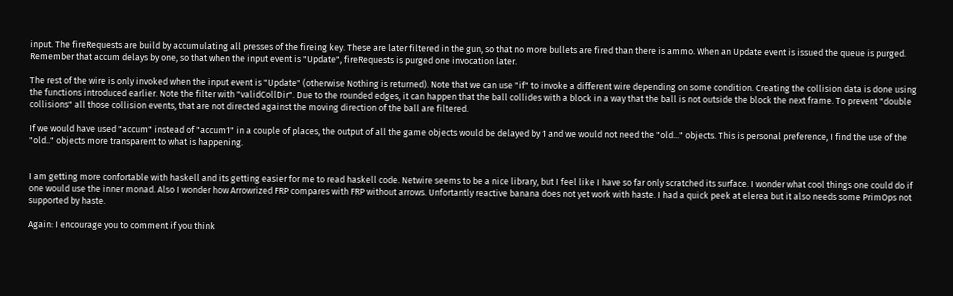input. The fireRequests are build by accumulating all presses of the fireing key. These are later filtered in the gun, so that no more bullets are fired than there is ammo. When an Update event is issued the queue is purged. Remember that accum delays by one, so that when the input event is "Update", fireRequests is purged one invocation later.

The rest of the wire is only invoked when the input event is "Update" (otherwise Nothing is returned). Note that we can use "if" to invoke a different wire depending on some condition. Creating the collision data is done using the functions introduced earlier. Note the filter with "validCollDir". Due to the rounded edges, it can happen that the ball collides with a block in a way that the ball is not outside the block the next frame. To prevent "double collisions" all those collision events, that are not directed against the moving direction of the ball are filtered.

If we would have used "accum" instead of "accum1" in a couple of places, the output of all the game objects would be delayed by 1 and we would not need the "old..." objects. This is personal preference, I find the use of the "old.." objects more transparent to what is happening.


I am getting more confortable with haskell and its getting easier for me to read haskell code. Netwire seems to be a nice library, but I feel like I have so far only scratched its surface. I wonder what cool things one could do if one would use the inner monad. Also I wonder how Arrowrized FRP compares with FRP without arrows. Unfortantly reactive banana does not yet work with haste. I had a quick peek at elerea but it also needs some PrimOps not supported by haste.

Again: I encourage you to comment if you think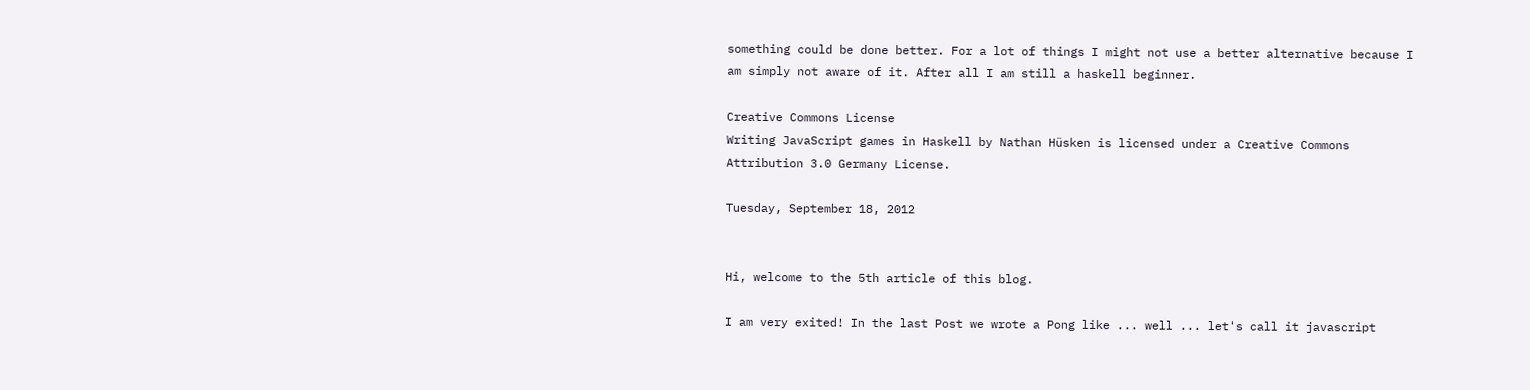something could be done better. For a lot of things I might not use a better alternative because I am simply not aware of it. After all I am still a haskell beginner.

Creative Commons License
Writing JavaScript games in Haskell by Nathan Hüsken is licensed under a Creative Commons Attribution 3.0 Germany License.

Tuesday, September 18, 2012


Hi, welcome to the 5th article of this blog.

I am very exited! In the last Post we wrote a Pong like ... well ... let's call it javascript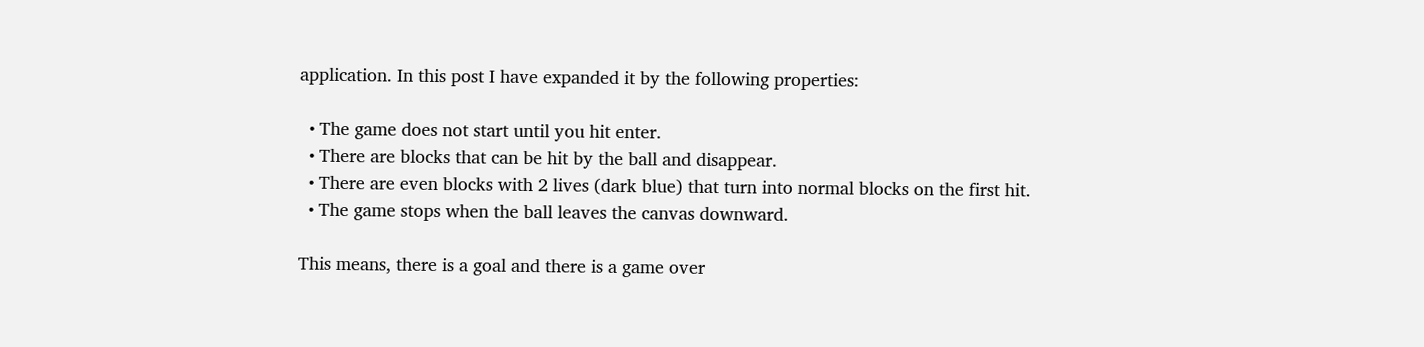application. In this post I have expanded it by the following properties:

  • The game does not start until you hit enter.
  • There are blocks that can be hit by the ball and disappear.
  • There are even blocks with 2 lives (dark blue) that turn into normal blocks on the first hit.
  • The game stops when the ball leaves the canvas downward.

This means, there is a goal and there is a game over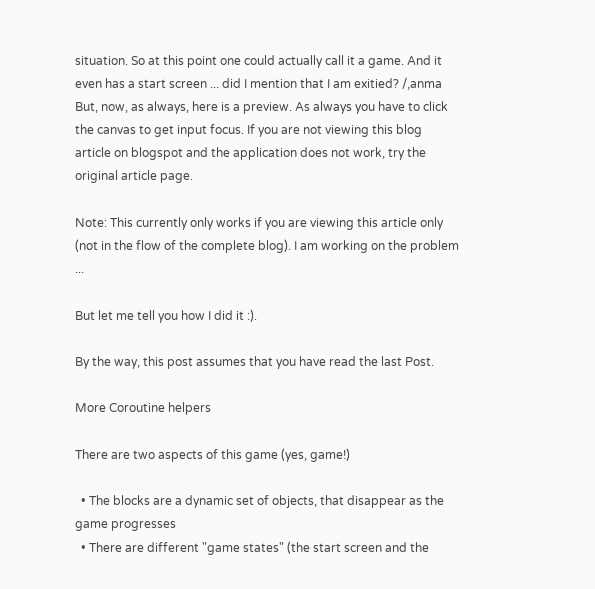situation. So at this point one could actually call it a game. And it even has a start screen ... did I mention that I am exitied? /,anma But, now, as always, here is a preview. As always you have to click the canvas to get input focus. If you are not viewing this blog article on blogspot and the application does not work, try the original article page.

Note: This currently only works if you are viewing this article only (not in the flow of the complete blog). I am working on the problem ...

But let me tell you how I did it :).

By the way, this post assumes that you have read the last Post.

More Coroutine helpers

There are two aspects of this game (yes, game!)

  • The blocks are a dynamic set of objects, that disappear as the game progresses
  • There are different "game states" (the start screen and the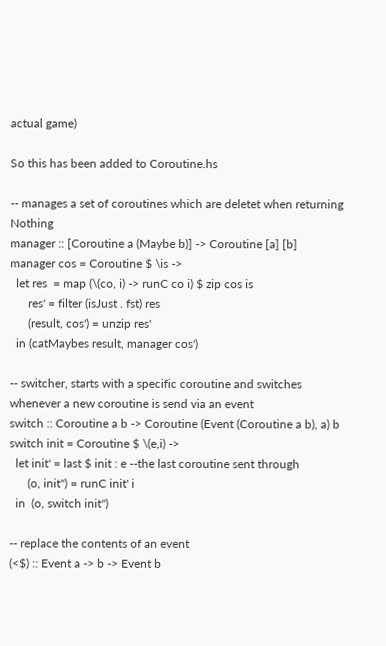actual game)

So this has been added to Coroutine.hs

-- manages a set of coroutines which are deletet when returning Nothing
manager :: [Coroutine a (Maybe b)] -> Coroutine [a] [b]
manager cos = Coroutine $ \is ->
  let res  = map (\(co, i) -> runC co i) $ zip cos is
      res' = filter (isJust . fst) res
      (result, cos') = unzip res'
  in (catMaybes result, manager cos')

-- switcher, starts with a specific coroutine and switches whenever a new coroutine is send via an event
switch :: Coroutine a b -> Coroutine (Event (Coroutine a b), a) b
switch init = Coroutine $ \(e,i) ->
  let init' = last $ init : e --the last coroutine sent through
      (o, init'') = runC init' i
  in  (o, switch init'')

-- replace the contents of an event
(<$) :: Event a -> b -> Event b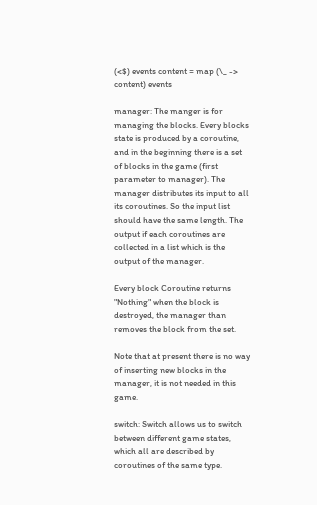(<$) events content = map (\_ -> content) events

manager: The manger is for managing the blocks. Every blocks state is produced by a coroutine, and in the beginning there is a set of blocks in the game (first parameter to manager). The manager distributes its input to all its coroutines. So the input list should have the same length. The output if each coroutines are collected in a list which is the output of the manager.

Every block Coroutine returns "Nothing" when the block is destroyed, the manager than removes the block from the set.

Note that at present there is no way of inserting new blocks in the manager, it is not needed in this game.

switch: Switch allows us to switch between different game states, which all are described by coroutines of the same type.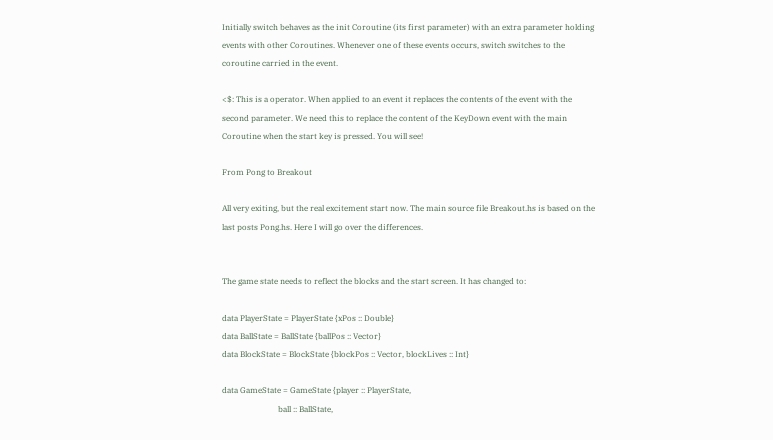Initially switch behaves as the init Coroutine (its first parameter) with an extra parameter holding events with other Coroutines. Whenever one of these events occurs, switch switches to the coroutine carried in the event.

<$: This is a operator. When applied to an event it replaces the contents of the event with the second parameter. We need this to replace the content of the KeyDown event with the main Coroutine when the start key is pressed. You will see!

From Pong to Breakout

All very exiting, but the real excitement start now. The main source file Breakout.hs is based on the last posts Pong.hs. Here I will go over the differences.


The game state needs to reflect the blocks and the start screen. It has changed to:

data PlayerState = PlayerState {xPos :: Double}
data BallState = BallState {ballPos :: Vector}
data BlockState = BlockState {blockPos :: Vector, blockLives :: Int}

data GameState = GameState {player :: PlayerState,
                            ball :: BallState,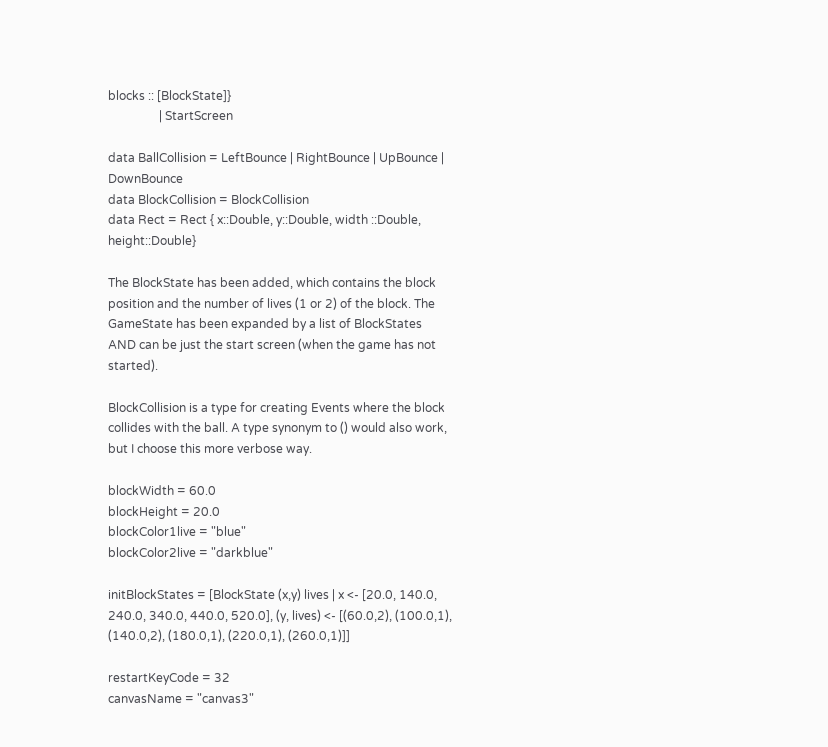blocks :: [BlockState]}
                 | StartScreen

data BallCollision = LeftBounce | RightBounce | UpBounce | DownBounce
data BlockCollision = BlockCollision
data Rect = Rect { x::Double, y::Double, width ::Double, height::Double}

The BlockState has been added, which contains the block position and the number of lives (1 or 2) of the block. The GameState has been expanded by a list of BlockStates AND can be just the start screen (when the game has not started).

BlockCollision is a type for creating Events where the block collides with the ball. A type synonym to () would also work, but I choose this more verbose way.

blockWidth = 60.0
blockHeight = 20.0
blockColor1live = "blue"
blockColor2live = "darkblue"

initBlockStates = [BlockState (x,y) lives | x <- [20.0, 140.0, 240.0, 340.0, 440.0, 520.0], (y, lives) <- [(60.0,2), (100.0,1), (140.0,2), (180.0,1), (220.0,1), (260.0,1)]]

restartKeyCode = 32
canvasName = "canvas3"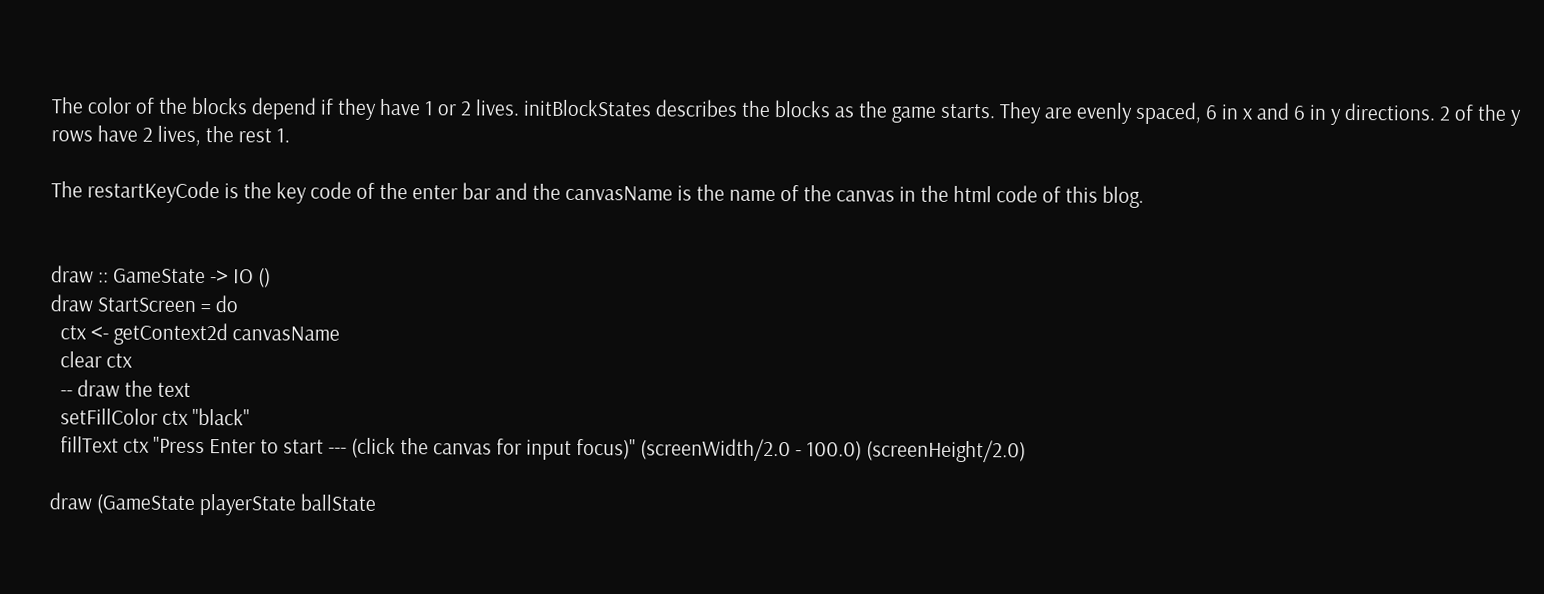The color of the blocks depend if they have 1 or 2 lives. initBlockStates describes the blocks as the game starts. They are evenly spaced, 6 in x and 6 in y directions. 2 of the y rows have 2 lives, the rest 1.

The restartKeyCode is the key code of the enter bar and the canvasName is the name of the canvas in the html code of this blog.


draw :: GameState -> IO ()
draw StartScreen = do
  ctx <- getContext2d canvasName
  clear ctx
  -- draw the text
  setFillColor ctx "black"
  fillText ctx "Press Enter to start --- (click the canvas for input focus)" (screenWidth/2.0 - 100.0) (screenHeight/2.0)

draw (GameState playerState ballState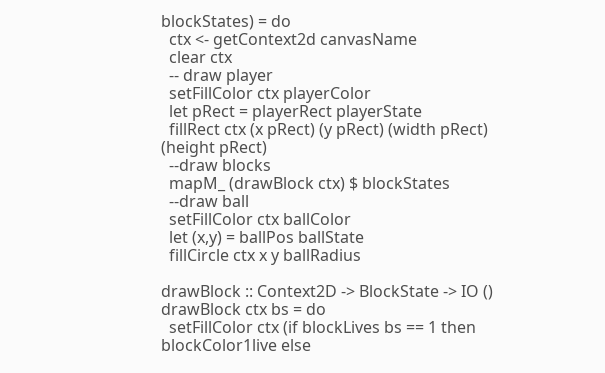blockStates) = do
  ctx <- getContext2d canvasName
  clear ctx
  -- draw player
  setFillColor ctx playerColor
  let pRect = playerRect playerState
  fillRect ctx (x pRect) (y pRect) (width pRect) (height pRect)
  --draw blocks
  mapM_ (drawBlock ctx) $ blockStates
  --draw ball
  setFillColor ctx ballColor
  let (x,y) = ballPos ballState
  fillCircle ctx x y ballRadius

drawBlock :: Context2D -> BlockState -> IO ()
drawBlock ctx bs = do
  setFillColor ctx (if blockLives bs == 1 then blockColor1live else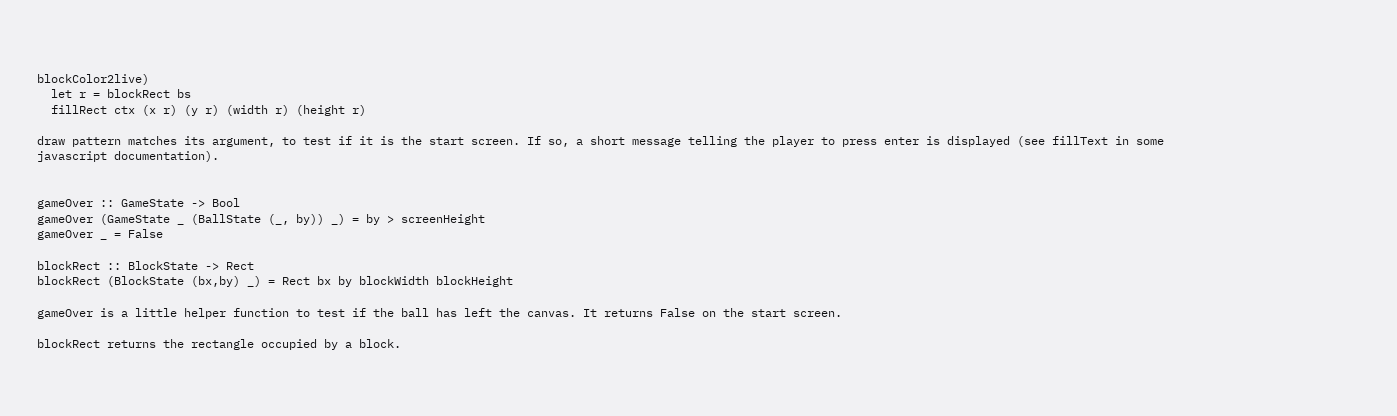blockColor2live)
  let r = blockRect bs
  fillRect ctx (x r) (y r) (width r) (height r)

draw pattern matches its argument, to test if it is the start screen. If so, a short message telling the player to press enter is displayed (see fillText in some javascript documentation).


gameOver :: GameState -> Bool
gameOver (GameState _ (BallState (_, by)) _) = by > screenHeight
gameOver _ = False

blockRect :: BlockState -> Rect
blockRect (BlockState (bx,by) _) = Rect bx by blockWidth blockHeight

gameOver is a little helper function to test if the ball has left the canvas. It returns False on the start screen.

blockRect returns the rectangle occupied by a block.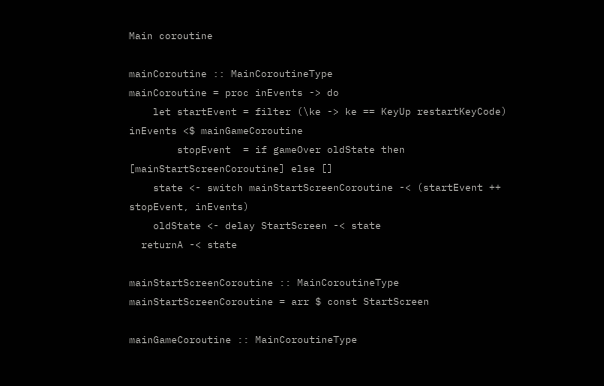Main coroutine

mainCoroutine :: MainCoroutineType
mainCoroutine = proc inEvents -> do
    let startEvent = filter (\ke -> ke == KeyUp restartKeyCode) inEvents <$ mainGameCoroutine
        stopEvent  = if gameOver oldState then [mainStartScreenCoroutine] else []
    state <- switch mainStartScreenCoroutine -< (startEvent ++ stopEvent, inEvents)
    oldState <- delay StartScreen -< state
  returnA -< state

mainStartScreenCoroutine :: MainCoroutineType
mainStartScreenCoroutine = arr $ const StartScreen

mainGameCoroutine :: MainCoroutineType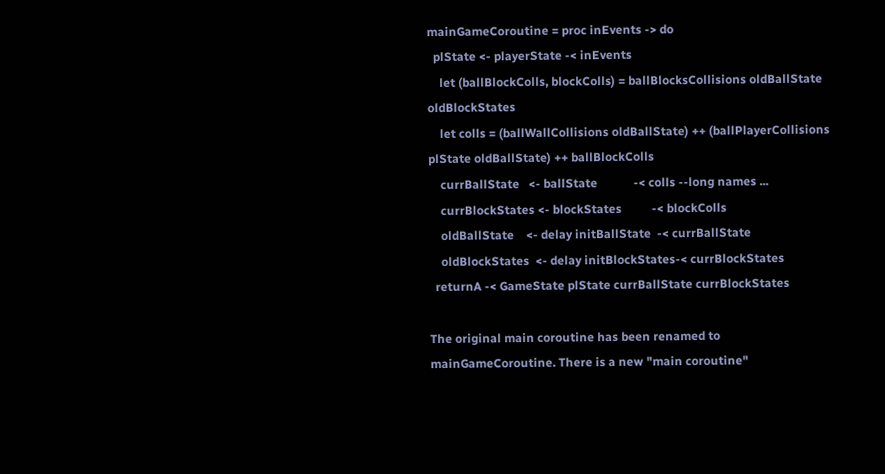mainGameCoroutine = proc inEvents -> do
  plState <- playerState -< inEvents
    let (ballBlockColls, blockColls) = ballBlocksCollisions oldBallState oldBlockStates
    let colls = (ballWallCollisions oldBallState) ++ (ballPlayerCollisions plState oldBallState) ++ ballBlockColls
    currBallState   <- ballState            -< colls --long names ...
    currBlockStates <- blockStates          -< blockColls
    oldBallState    <- delay initBallState  -< currBallState
    oldBlockStates  <- delay initBlockStates-< currBlockStates
  returnA -< GameState plState currBallState currBlockStates

The original main coroutine has been renamed to mainGameCoroutine. There is a new "main coroutine"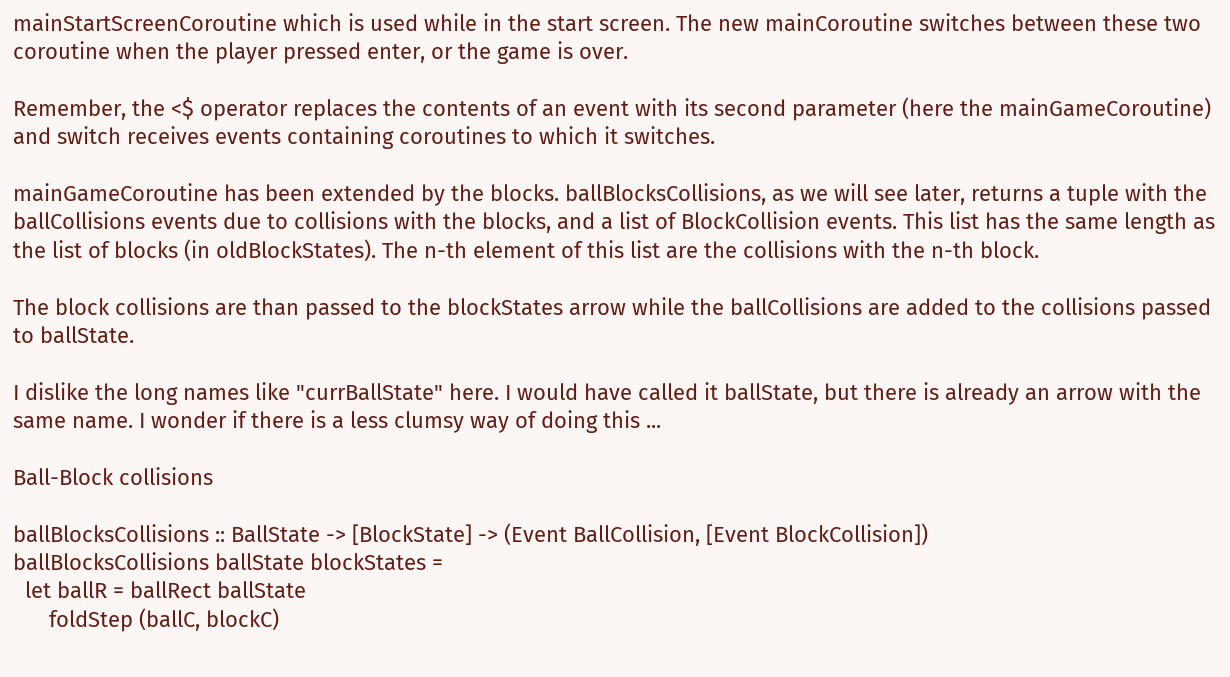mainStartScreenCoroutine which is used while in the start screen. The new mainCoroutine switches between these two coroutine when the player pressed enter, or the game is over.

Remember, the <$ operator replaces the contents of an event with its second parameter (here the mainGameCoroutine) and switch receives events containing coroutines to which it switches.

mainGameCoroutine has been extended by the blocks. ballBlocksCollisions, as we will see later, returns a tuple with the ballCollisions events due to collisions with the blocks, and a list of BlockCollision events. This list has the same length as the list of blocks (in oldBlockStates). The n-th element of this list are the collisions with the n-th block.

The block collisions are than passed to the blockStates arrow while the ballCollisions are added to the collisions passed to ballState.

I dislike the long names like "currBallState" here. I would have called it ballState, but there is already an arrow with the same name. I wonder if there is a less clumsy way of doing this ...

Ball-Block collisions

ballBlocksCollisions :: BallState -> [BlockState] -> (Event BallCollision, [Event BlockCollision])
ballBlocksCollisions ballState blockStates =
  let ballR = ballRect ballState
      foldStep (ballC, blockC)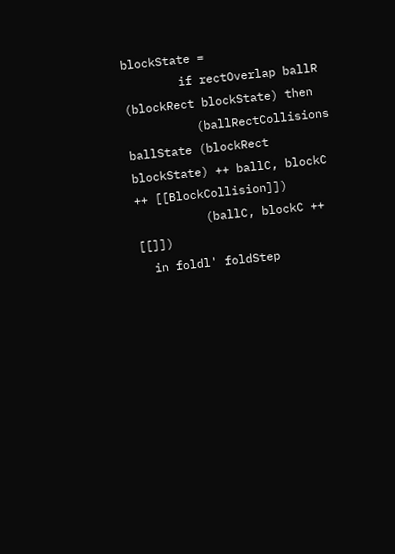blockState =
        if rectOverlap ballR (blockRect blockState) then
          (ballRectCollisions ballState (blockRect blockState) ++ ballC, blockC ++ [[BlockCollision]])
          (ballC, blockC ++ [[]])
  in foldl' foldStep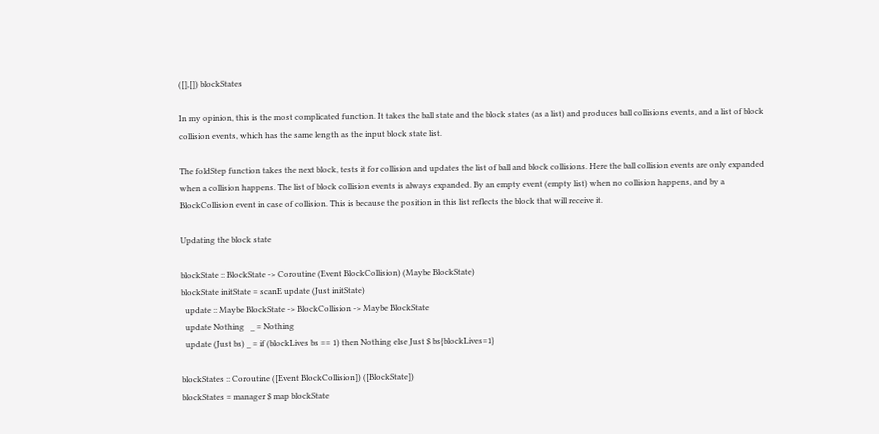([],[]) blockStates

In my opinion, this is the most complicated function. It takes the ball state and the block states (as a list) and produces ball collisions events, and a list of block collision events, which has the same length as the input block state list.

The foldStep function takes the next block, tests it for collision and updates the list of ball and block collisions. Here the ball collision events are only expanded when a collision happens. The list of block collision events is always expanded. By an empty event (empty list) when no collision happens, and by a BlockCollision event in case of collision. This is because the position in this list reflects the block that will receive it.

Updating the block state

blockState :: BlockState -> Coroutine (Event BlockCollision) (Maybe BlockState)
blockState initState = scanE update (Just initState)
  update :: Maybe BlockState -> BlockCollision -> Maybe BlockState
  update Nothing   _ = Nothing
  update (Just bs) _ = if (blockLives bs == 1) then Nothing else Just $ bs{blockLives=1}

blockStates :: Coroutine ([Event BlockCollision]) ([BlockState])
blockStates = manager $ map blockState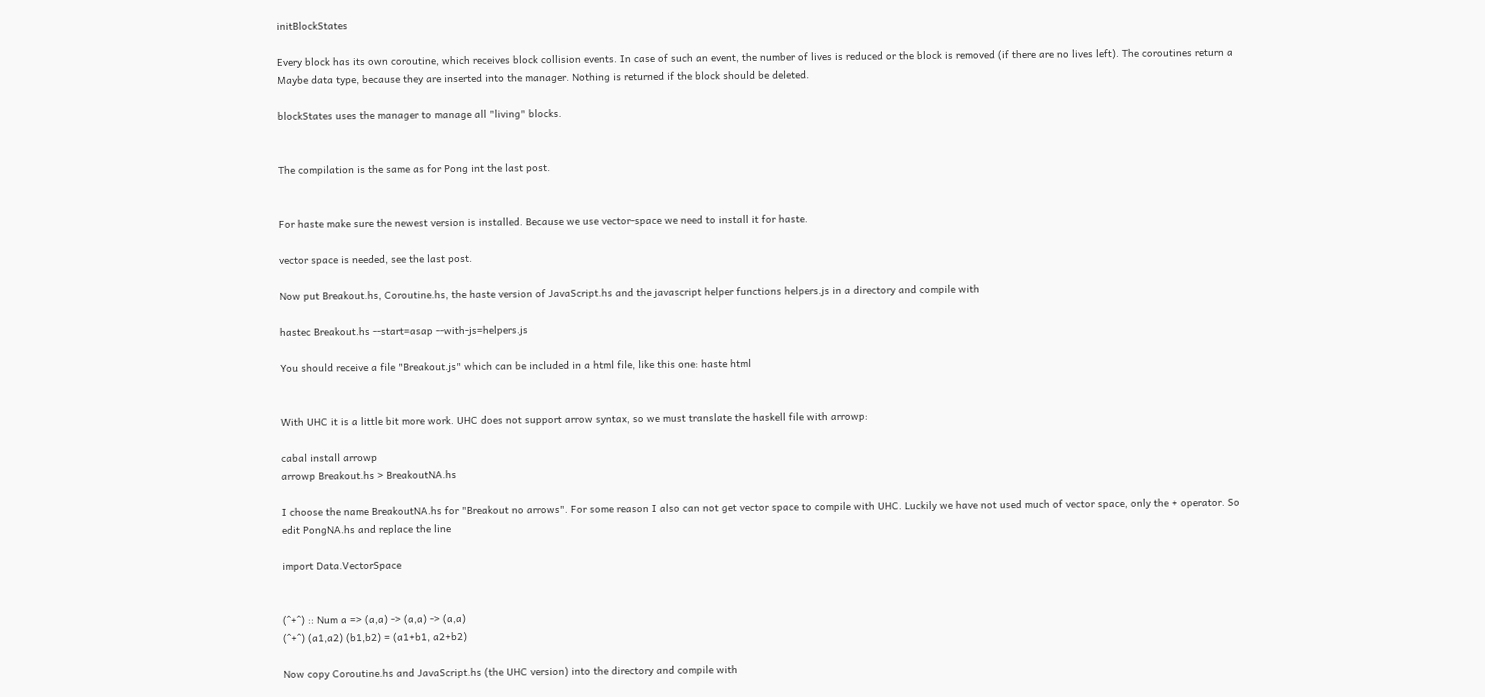initBlockStates

Every block has its own coroutine, which receives block collision events. In case of such an event, the number of lives is reduced or the block is removed (if there are no lives left). The coroutines return a Maybe data type, because they are inserted into the manager. Nothing is returned if the block should be deleted.

blockStates uses the manager to manage all "living" blocks.


The compilation is the same as for Pong int the last post.


For haste make sure the newest version is installed. Because we use vector-space we need to install it for haste.

vector space is needed, see the last post.

Now put Breakout.hs, Coroutine.hs, the haste version of JavaScript.hs and the javascript helper functions helpers.js in a directory and compile with

hastec Breakout.hs --start=asap --with-js=helpers.js

You should receive a file "Breakout.js" which can be included in a html file, like this one: haste html


With UHC it is a little bit more work. UHC does not support arrow syntax, so we must translate the haskell file with arrowp:

cabal install arrowp
arrowp Breakout.hs > BreakoutNA.hs

I choose the name BreakoutNA.hs for "Breakout no arrows". For some reason I also can not get vector space to compile with UHC. Luckily we have not used much of vector space, only the + operator. So edit PongNA.hs and replace the line

import Data.VectorSpace


(^+^) :: Num a => (a,a) -> (a,a) -> (a,a)
(^+^) (a1,a2) (b1,b2) = (a1+b1, a2+b2)

Now copy Coroutine.hs and JavaScript.hs (the UHC version) into the directory and compile with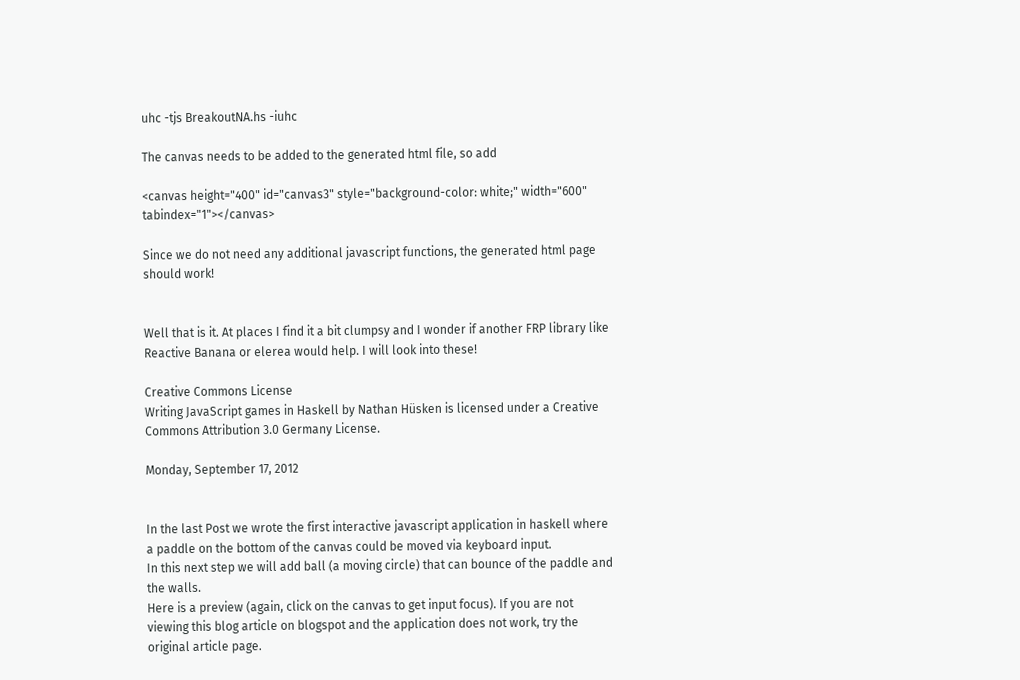uhc -tjs BreakoutNA.hs -iuhc

The canvas needs to be added to the generated html file, so add

<canvas height="400" id="canvas3" style="background-color: white;" width="600" tabindex="1"></canvas>

Since we do not need any additional javascript functions, the generated html page should work!


Well that is it. At places I find it a bit clumpsy and I wonder if another FRP library like Reactive Banana or elerea would help. I will look into these!

Creative Commons License
Writing JavaScript games in Haskell by Nathan Hüsken is licensed under a Creative Commons Attribution 3.0 Germany License.

Monday, September 17, 2012


In the last Post we wrote the first interactive javascript application in haskell where a paddle on the bottom of the canvas could be moved via keyboard input.
In this next step we will add ball (a moving circle) that can bounce of the paddle and the walls.
Here is a preview (again, click on the canvas to get input focus). If you are not viewing this blog article on blogspot and the application does not work, try the original article page.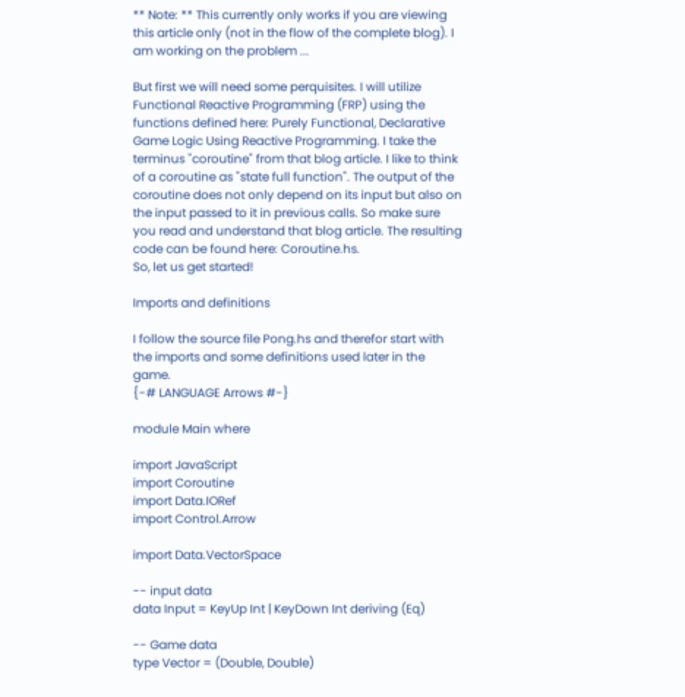** Note: ** This currently only works if you are viewing this article only (not in the flow of the complete blog). I am working on the problem ...

But first we will need some perquisites. I will utilize Functional Reactive Programming (FRP) using the functions defined here: Purely Functional, Declarative Game Logic Using Reactive Programming. I take the terminus "coroutine" from that blog article. I like to think of a coroutine as "state full function". The output of the coroutine does not only depend on its input but also on the input passed to it in previous calls. So make sure you read and understand that blog article. The resulting code can be found here: Coroutine.hs.
So, let us get started!

Imports and definitions

I follow the source file Pong.hs and therefor start with the imports and some definitions used later in the game.
{-# LANGUAGE Arrows #-}

module Main where

import JavaScript
import Coroutine
import Data.IORef
import Control.Arrow

import Data.VectorSpace

-- input data
data Input = KeyUp Int | KeyDown Int deriving (Eq)

-- Game data
type Vector = (Double, Double)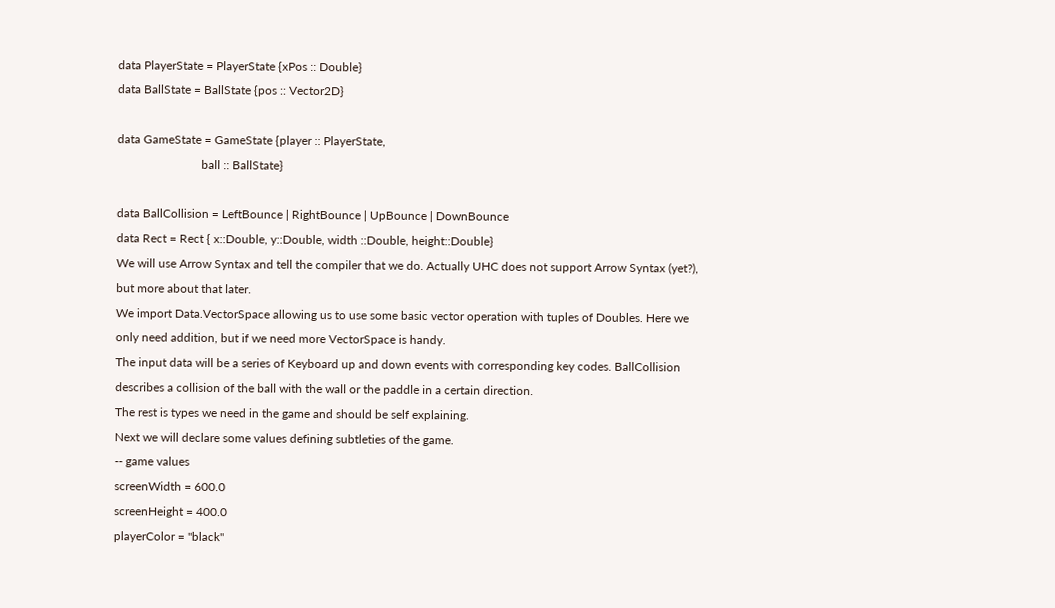data PlayerState = PlayerState {xPos :: Double}
data BallState = BallState {pos :: Vector2D}

data GameState = GameState {player :: PlayerState,
                            ball :: BallState}

data BallCollision = LeftBounce | RightBounce | UpBounce | DownBounce
data Rect = Rect { x::Double, y::Double, width ::Double, height::Double}
We will use Arrow Syntax and tell the compiler that we do. Actually UHC does not support Arrow Syntax (yet?), but more about that later.
We import Data.VectorSpace allowing us to use some basic vector operation with tuples of Doubles. Here we only need addition, but if we need more VectorSpace is handy.
The input data will be a series of Keyboard up and down events with corresponding key codes. BallCollision describes a collision of the ball with the wall or the paddle in a certain direction.
The rest is types we need in the game and should be self explaining.
Next we will declare some values defining subtleties of the game.
-- game values
screenWidth = 600.0
screenHeight = 400.0
playerColor = "black"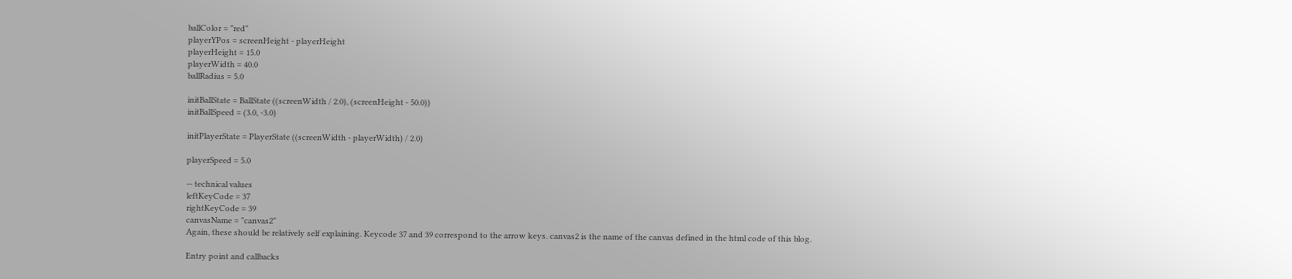ballColor = "red"
playerYPos = screenHeight - playerHeight
playerHeight = 15.0
playerWidth = 40.0
ballRadius = 5.0

initBallState = BallState ((screenWidth / 2.0), (screenHeight - 50.0))
initBallSpeed = (3.0, -3.0)

initPlayerState = PlayerState ((screenWidth - playerWidth) / 2.0)

playerSpeed = 5.0

-- technical values
leftKeyCode = 37
rightKeyCode = 39
canvasName = "canvas2"
Again, these should be relatively self explaining. Keycode 37 and 39 correspond to the arrow keys. canvas2 is the name of the canvas defined in the html code of this blog.

Entry point and callbacks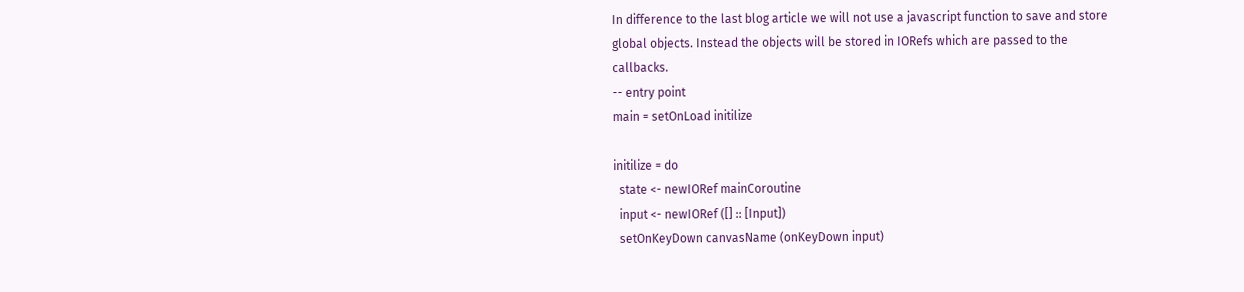In difference to the last blog article we will not use a javascript function to save and store global objects. Instead the objects will be stored in IORefs which are passed to the callbacks.
-- entry point
main = setOnLoad initilize

initilize = do
  state <- newIORef mainCoroutine
  input <- newIORef ([] :: [Input])
  setOnKeyDown canvasName (onKeyDown input)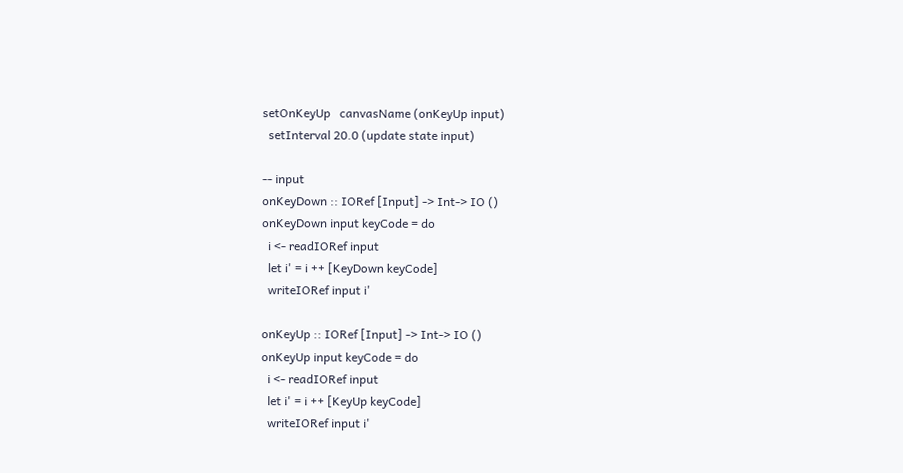setOnKeyUp   canvasName (onKeyUp input)
  setInterval 20.0 (update state input)

-- input
onKeyDown :: IORef [Input] -> Int-> IO ()
onKeyDown input keyCode = do
  i <- readIORef input
  let i' = i ++ [KeyDown keyCode]
  writeIORef input i'

onKeyUp :: IORef [Input] -> Int-> IO ()
onKeyUp input keyCode = do
  i <- readIORef input
  let i' = i ++ [KeyUp keyCode]
  writeIORef input i'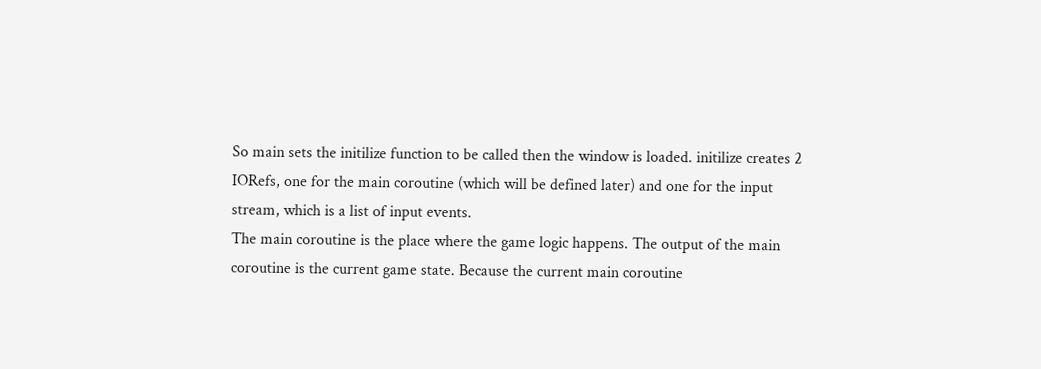So main sets the initilize function to be called then the window is loaded. initilize creates 2 IORefs, one for the main coroutine (which will be defined later) and one for the input stream, which is a list of input events.
The main coroutine is the place where the game logic happens. The output of the main coroutine is the current game state. Because the current main coroutine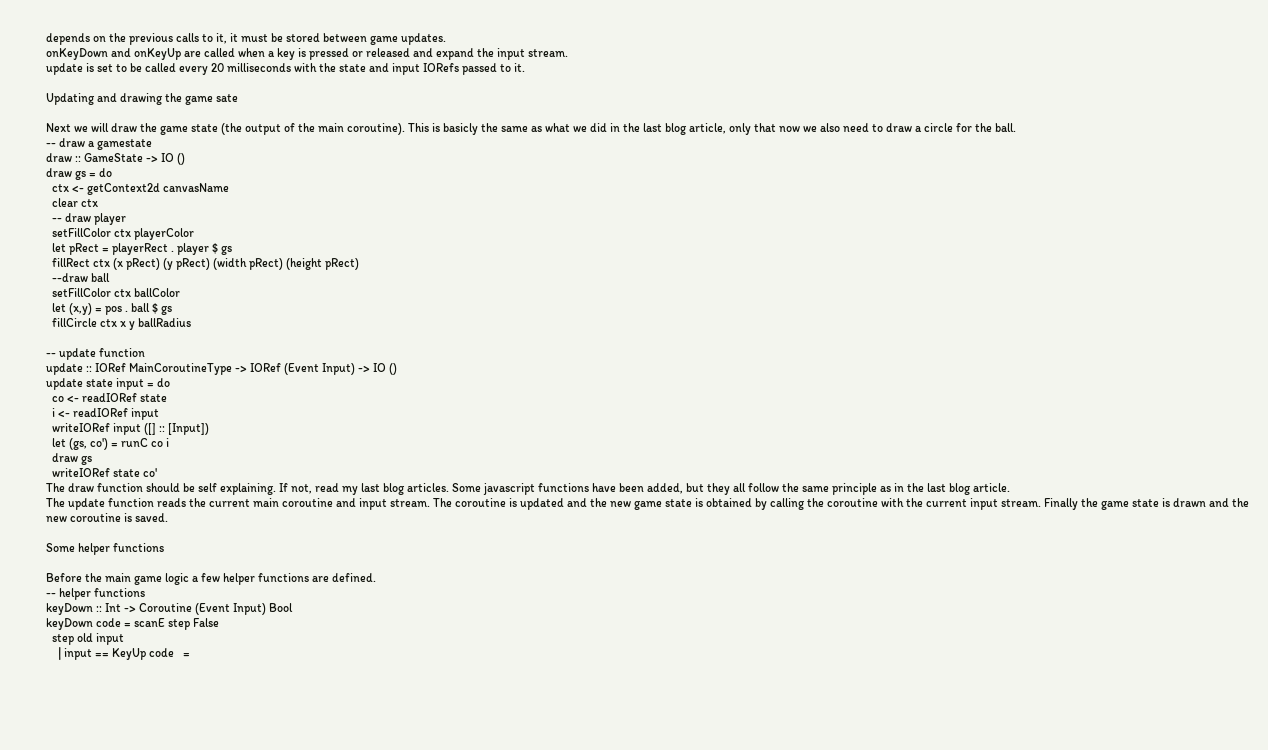depends on the previous calls to it, it must be stored between game updates.
onKeyDown and onKeyUp are called when a key is pressed or released and expand the input stream.
update is set to be called every 20 milliseconds with the state and input IORefs passed to it.

Updating and drawing the game sate

Next we will draw the game state (the output of the main coroutine). This is basicly the same as what we did in the last blog article, only that now we also need to draw a circle for the ball.
-- draw a gamestate
draw :: GameState -> IO ()
draw gs = do
  ctx <- getContext2d canvasName
  clear ctx
  -- draw player
  setFillColor ctx playerColor
  let pRect = playerRect . player $ gs
  fillRect ctx (x pRect) (y pRect) (width pRect) (height pRect)
  --draw ball
  setFillColor ctx ballColor
  let (x,y) = pos . ball $ gs
  fillCircle ctx x y ballRadius

-- update function
update :: IORef MainCoroutineType -> IORef (Event Input) -> IO ()
update state input = do
  co <- readIORef state
  i <- readIORef input
  writeIORef input ([] :: [Input])
  let (gs, co') = runC co i
  draw gs
  writeIORef state co'
The draw function should be self explaining. If not, read my last blog articles. Some javascript functions have been added, but they all follow the same principle as in the last blog article.
The update function reads the current main coroutine and input stream. The coroutine is updated and the new game state is obtained by calling the coroutine with the current input stream. Finally the game state is drawn and the new coroutine is saved.

Some helper functions

Before the main game logic a few helper functions are defined.
-- helper functions
keyDown :: Int -> Coroutine (Event Input) Bool
keyDown code = scanE step False
  step old input
    | input == KeyUp code   =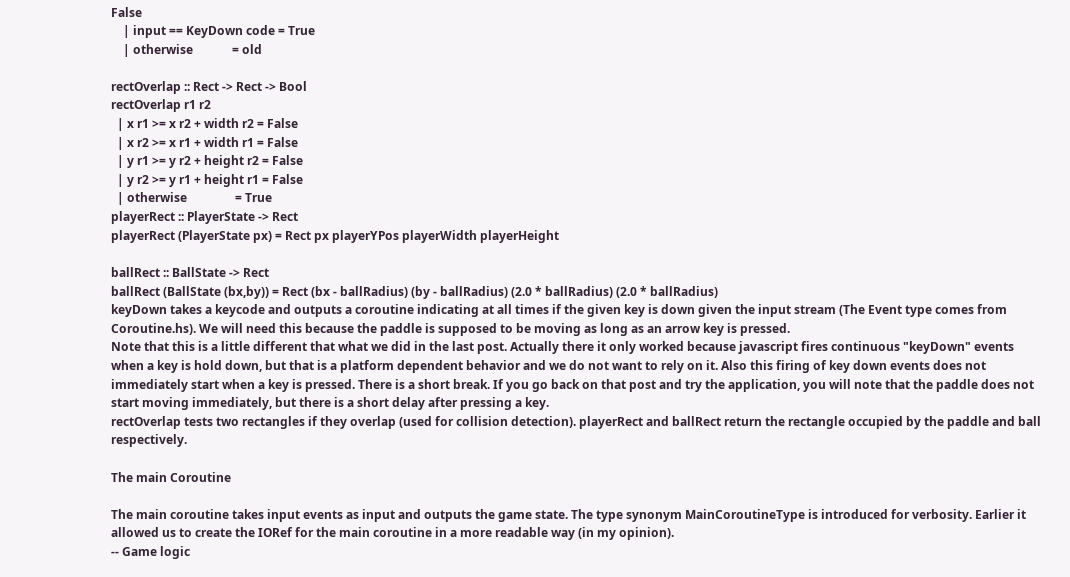False
    | input == KeyDown code = True
    | otherwise             = old

rectOverlap :: Rect -> Rect -> Bool
rectOverlap r1 r2
  | x r1 >= x r2 + width r2 = False
  | x r2 >= x r1 + width r1 = False
  | y r1 >= y r2 + height r2 = False
  | y r2 >= y r1 + height r1 = False
  | otherwise                = True
playerRect :: PlayerState -> Rect
playerRect (PlayerState px) = Rect px playerYPos playerWidth playerHeight

ballRect :: BallState -> Rect
ballRect (BallState (bx,by)) = Rect (bx - ballRadius) (by - ballRadius) (2.0 * ballRadius) (2.0 * ballRadius)
keyDown takes a keycode and outputs a coroutine indicating at all times if the given key is down given the input stream (The Event type comes from Coroutine.hs). We will need this because the paddle is supposed to be moving as long as an arrow key is pressed.
Note that this is a little different that what we did in the last post. Actually there it only worked because javascript fires continuous "keyDown" events when a key is hold down, but that is a platform dependent behavior and we do not want to rely on it. Also this firing of key down events does not immediately start when a key is pressed. There is a short break. If you go back on that post and try the application, you will note that the paddle does not start moving immediately, but there is a short delay after pressing a key.
rectOverlap tests two rectangles if they overlap (used for collision detection). playerRect and ballRect return the rectangle occupied by the paddle and ball respectively.

The main Coroutine

The main coroutine takes input events as input and outputs the game state. The type synonym MainCoroutineType is introduced for verbosity. Earlier it allowed us to create the IORef for the main coroutine in a more readable way (in my opinion).
-- Game logic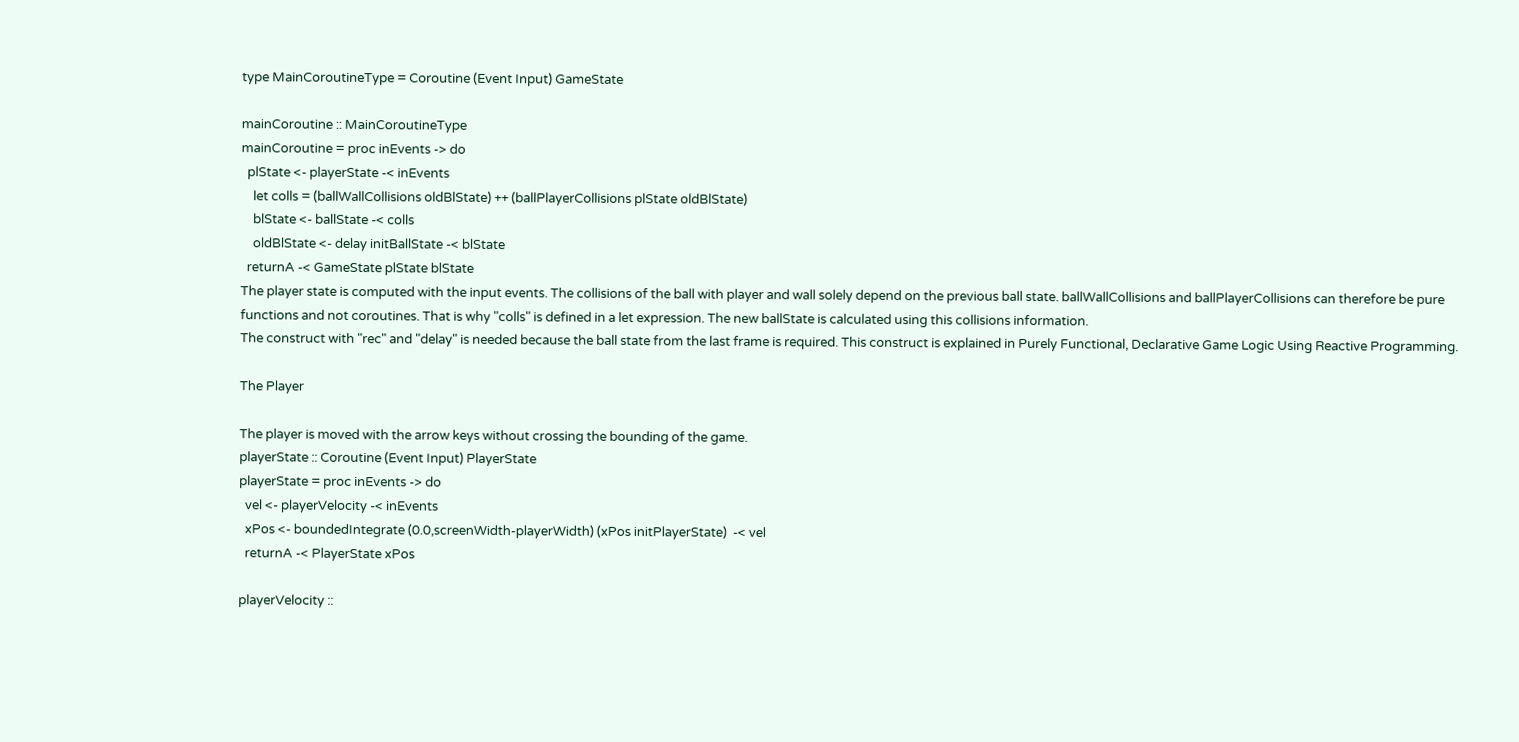type MainCoroutineType = Coroutine (Event Input) GameState

mainCoroutine :: MainCoroutineType
mainCoroutine = proc inEvents -> do
  plState <- playerState -< inEvents
    let colls = (ballWallCollisions oldBlState) ++ (ballPlayerCollisions plState oldBlState)
    blState <- ballState -< colls
    oldBlState <- delay initBallState -< blState
  returnA -< GameState plState blState
The player state is computed with the input events. The collisions of the ball with player and wall solely depend on the previous ball state. ballWallCollisions and ballPlayerCollisions can therefore be pure functions and not coroutines. That is why "colls" is defined in a let expression. The new ballState is calculated using this collisions information.
The construct with "rec" and "delay" is needed because the ball state from the last frame is required. This construct is explained in Purely Functional, Declarative Game Logic Using Reactive Programming.

The Player

The player is moved with the arrow keys without crossing the bounding of the game.
playerState :: Coroutine (Event Input) PlayerState
playerState = proc inEvents -> do
  vel <- playerVelocity -< inEvents
  xPos <- boundedIntegrate (0.0,screenWidth-playerWidth) (xPos initPlayerState)  -< vel
  returnA -< PlayerState xPos

playerVelocity ::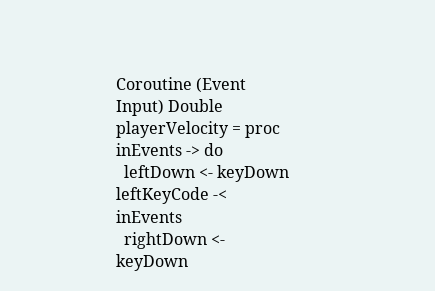Coroutine (Event Input) Double
playerVelocity = proc inEvents -> do
  leftDown <- keyDown leftKeyCode -< inEvents
  rightDown <- keyDown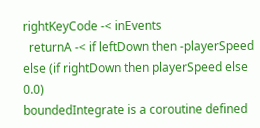rightKeyCode -< inEvents
  returnA -< if leftDown then -playerSpeed else (if rightDown then playerSpeed else 0.0)
boundedIntegrate is a coroutine defined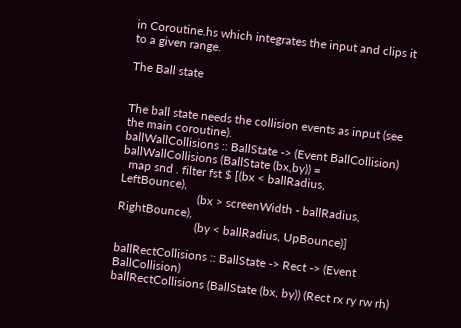in Coroutine.hs which integrates the input and clips it to a given range.

The Ball state


The ball state needs the collision events as input (see the main coroutine).
ballWallCollisions :: BallState -> (Event BallCollision)
ballWallCollisions (BallState (bx,by)) =
  map snd . filter fst $ [(bx < ballRadius,                LeftBounce),
                          (bx > screenWidth - ballRadius,  RightBounce),
                          (by < ballRadius, UpBounce)]

ballRectCollisions :: BallState -> Rect -> (Event BallCollision)
ballRectCollisions (BallState (bx, by)) (Rect rx ry rw rh)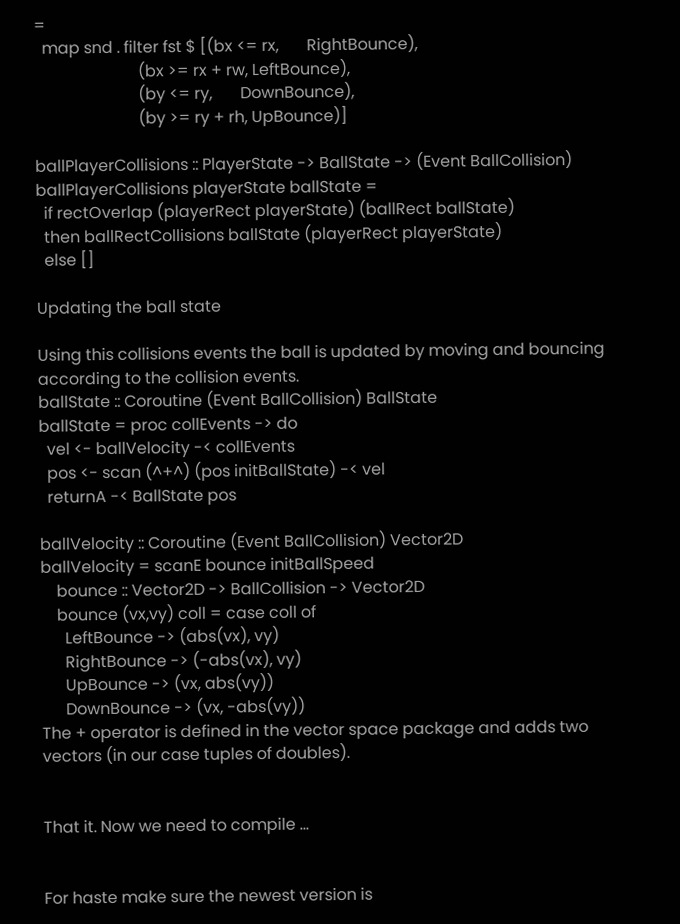=
  map snd . filter fst $ [(bx <= rx,       RightBounce),
                          (bx >= rx + rw, LeftBounce),
                          (by <= ry,       DownBounce),
                          (by >= ry + rh, UpBounce)]

ballPlayerCollisions :: PlayerState -> BallState -> (Event BallCollision)
ballPlayerCollisions playerState ballState =
  if rectOverlap (playerRect playerState) (ballRect ballState)
  then ballRectCollisions ballState (playerRect playerState)
  else []

Updating the ball state

Using this collisions events the ball is updated by moving and bouncing according to the collision events.
ballState :: Coroutine (Event BallCollision) BallState
ballState = proc collEvents -> do
  vel <- ballVelocity -< collEvents
  pos <- scan (^+^) (pos initBallState) -< vel
  returnA -< BallState pos

ballVelocity :: Coroutine (Event BallCollision) Vector2D
ballVelocity = scanE bounce initBallSpeed
    bounce :: Vector2D -> BallCollision -> Vector2D
    bounce (vx,vy) coll = case coll of
      LeftBounce -> (abs(vx), vy)
      RightBounce -> (-abs(vx), vy)
      UpBounce -> (vx, abs(vy))
      DownBounce -> (vx, -abs(vy))
The + operator is defined in the vector space package and adds two vectors (in our case tuples of doubles).


That it. Now we need to compile ...


For haste make sure the newest version is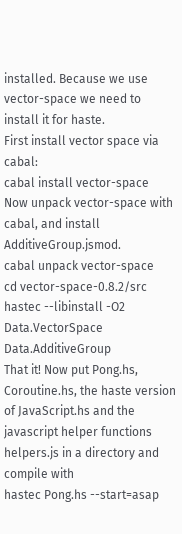installed. Because we use vector-space we need to install it for haste.
First install vector space via cabal:
cabal install vector-space
Now unpack vector-space with cabal, and install AdditiveGroup.jsmod.
cabal unpack vector-space
cd vector-space-0.8.2/src
hastec --libinstall -O2 Data.VectorSpace Data.AdditiveGroup
That it! Now put Pong.hs, Coroutine.hs, the haste version of JavaScript.hs and the javascript helper functions helpers.js in a directory and compile with
hastec Pong.hs --start=asap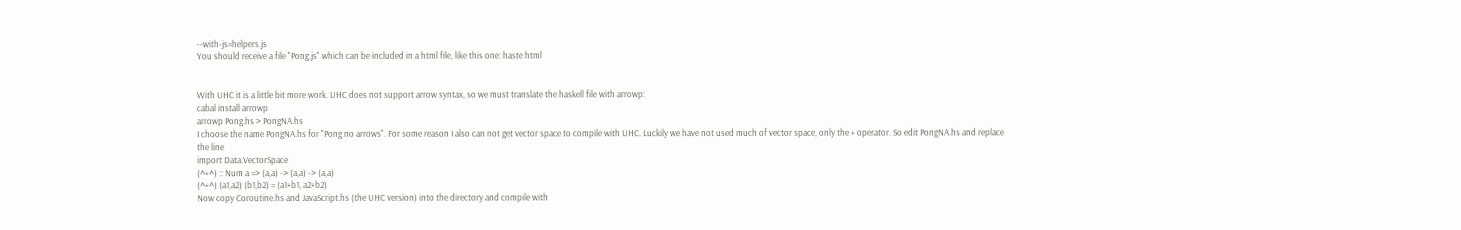--with-js=helpers.js
You should receive a file "Pong.js" which can be included in a html file, like this one: haste html


With UHC it is a little bit more work. UHC does not support arrow syntax, so we must translate the haskell file with arrowp:
cabal install arrowp
arrowp Pong.hs > PongNA.hs
I choose the name PongNA.hs for "Pong no arrows". For some reason I also can not get vector space to compile with UHC. Luckily we have not used much of vector space, only the + operator. So edit PongNA.hs and replace the line
import Data.VectorSpace
(^+^) :: Num a => (a,a) -> (a,a) -> (a,a)
(^+^) (a1,a2) (b1,b2) = (a1+b1, a2+b2)
Now copy Coroutine.hs and JavaScript.hs (the UHC version) into the directory and compile with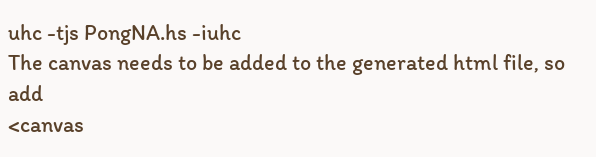uhc -tjs PongNA.hs -iuhc
The canvas needs to be added to the generated html file, so add
<canvas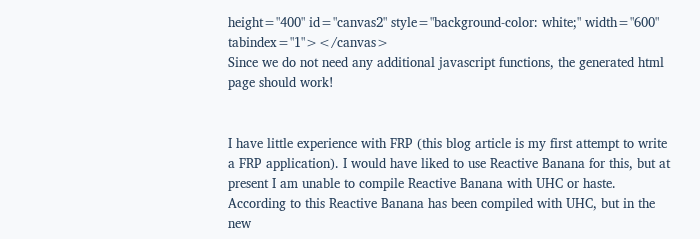height="400" id="canvas2" style="background-color: white;" width="600" tabindex="1"></canvas>
Since we do not need any additional javascript functions, the generated html page should work!


I have little experience with FRP (this blog article is my first attempt to write a FRP application). I would have liked to use Reactive Banana for this, but at present I am unable to compile Reactive Banana with UHC or haste.
According to this Reactive Banana has been compiled with UHC, but in the new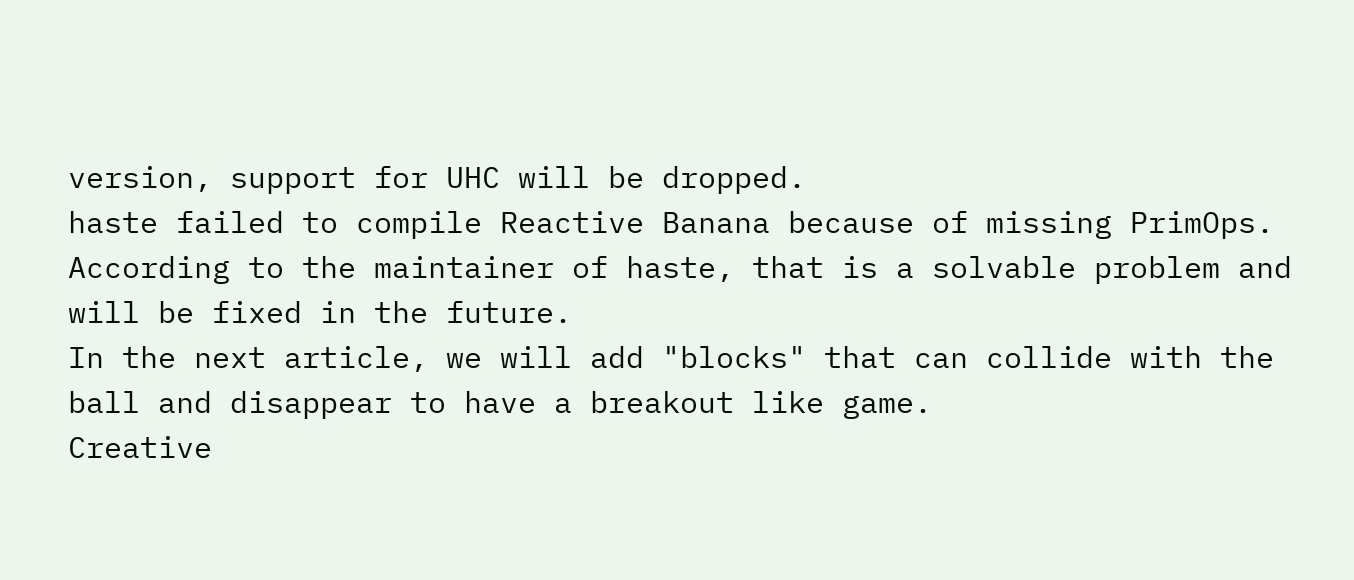version, support for UHC will be dropped.
haste failed to compile Reactive Banana because of missing PrimOps. According to the maintainer of haste, that is a solvable problem and will be fixed in the future.
In the next article, we will add "blocks" that can collide with the ball and disappear to have a breakout like game.
Creative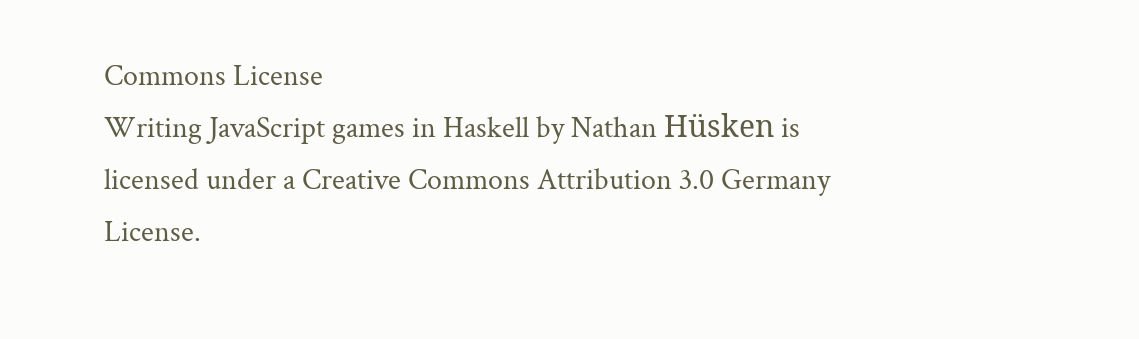Commons License
Writing JavaScript games in Haskell by Nathan Hüsken is licensed under a Creative Commons Attribution 3.0 Germany License.